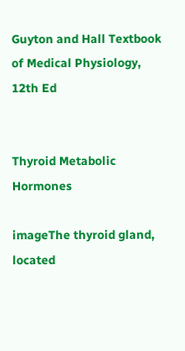Guyton and Hall Textbook of Medical Physiology, 12th Ed


Thyroid Metabolic Hormones

imageThe thyroid gland, located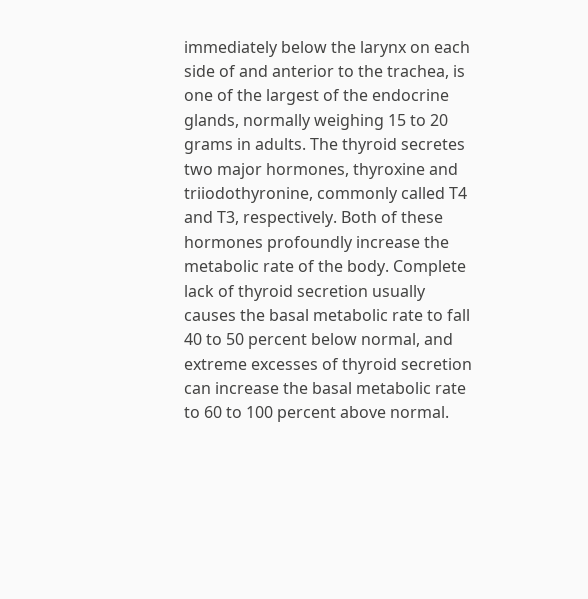immediately below the larynx on each side of and anterior to the trachea, is one of the largest of the endocrine glands, normally weighing 15 to 20 grams in adults. The thyroid secretes two major hormones, thyroxine and triiodothyronine, commonly called T4 and T3, respectively. Both of these hormones profoundly increase the metabolic rate of the body. Complete lack of thyroid secretion usually causes the basal metabolic rate to fall 40 to 50 percent below normal, and extreme excesses of thyroid secretion can increase the basal metabolic rate to 60 to 100 percent above normal.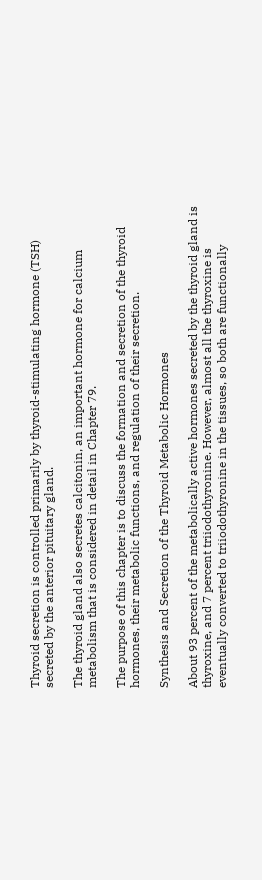Thyroid secretion is controlled primarily by thyroid-stimulating hormone (TSH) secreted by the anterior pituitary gland.

The thyroid gland also secretes calcitonin, an important hormone for calcium metabolism that is considered in detail in Chapter 79.

The purpose of this chapter is to discuss the formation and secretion of the thyroid hormones, their metabolic functions, and regulation of their secretion.

Synthesis and Secretion of the Thyroid Metabolic Hormones

About 93 percent of the metabolically active hormones secreted by the thyroid gland is thyroxine, and 7 percent triiodothyronine. However, almost all the thyroxine is eventually converted to triiodothyronine in the tissues, so both are functionally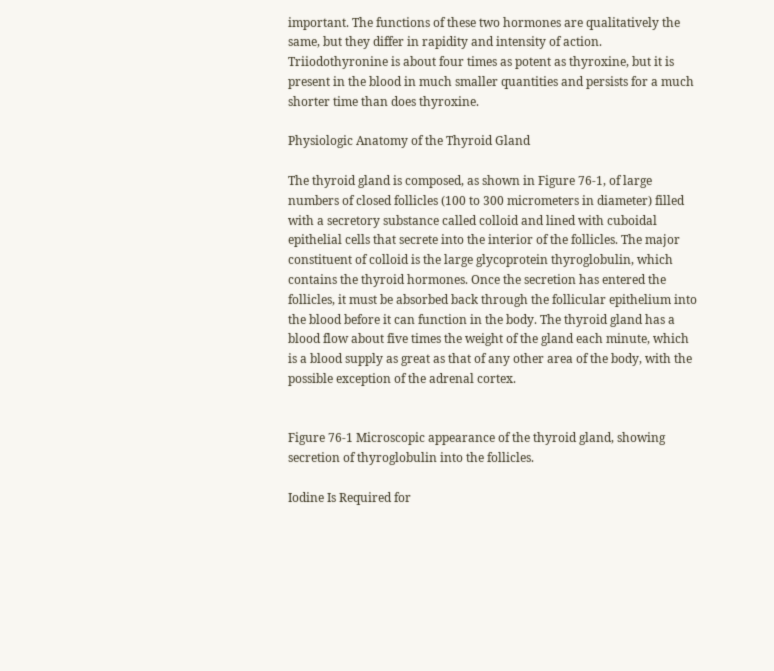important. The functions of these two hormones are qualitatively the same, but they differ in rapidity and intensity of action. Triiodothyronine is about four times as potent as thyroxine, but it is present in the blood in much smaller quantities and persists for a much shorter time than does thyroxine.

Physiologic Anatomy of the Thyroid Gland

The thyroid gland is composed, as shown in Figure 76-1, of large numbers of closed follicles (100 to 300 micrometers in diameter) filled with a secretory substance called colloid and lined with cuboidal epithelial cells that secrete into the interior of the follicles. The major constituent of colloid is the large glycoprotein thyroglobulin, which contains the thyroid hormones. Once the secretion has entered the follicles, it must be absorbed back through the follicular epithelium into the blood before it can function in the body. The thyroid gland has a blood flow about five times the weight of the gland each minute, which is a blood supply as great as that of any other area of the body, with the possible exception of the adrenal cortex.


Figure 76-1 Microscopic appearance of the thyroid gland, showing secretion of thyroglobulin into the follicles.

Iodine Is Required for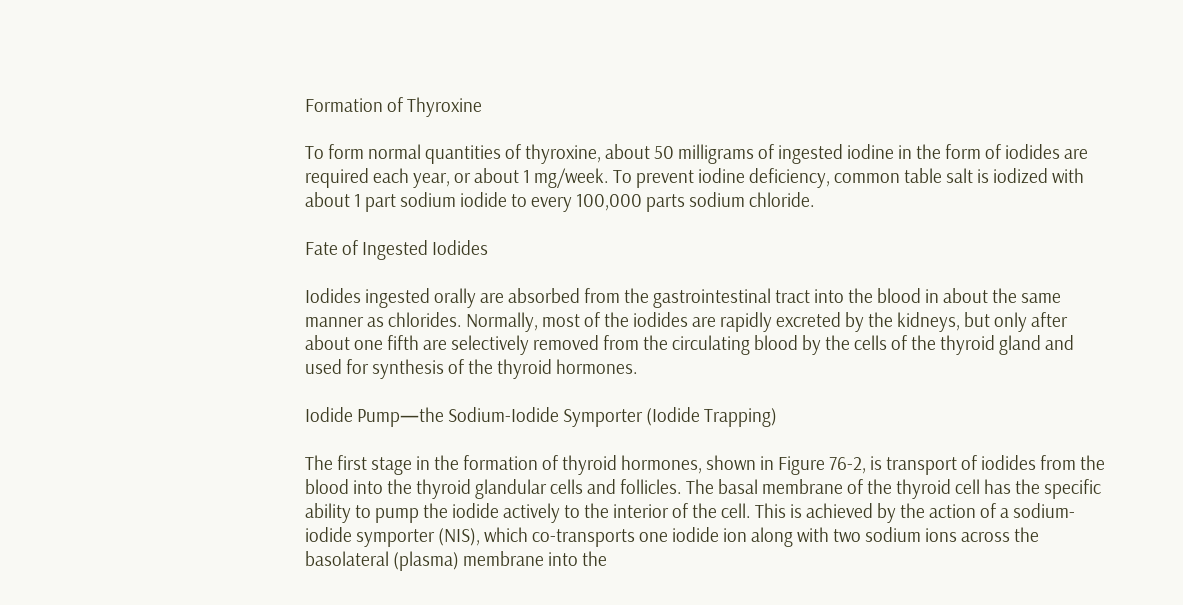Formation of Thyroxine

To form normal quantities of thyroxine, about 50 milligrams of ingested iodine in the form of iodides are required each year, or about 1 mg/week. To prevent iodine deficiency, common table salt is iodized with about 1 part sodium iodide to every 100,000 parts sodium chloride.

Fate of Ingested Iodides

Iodides ingested orally are absorbed from the gastrointestinal tract into the blood in about the same manner as chlorides. Normally, most of the iodides are rapidly excreted by the kidneys, but only after about one fifth are selectively removed from the circulating blood by the cells of the thyroid gland and used for synthesis of the thyroid hormones.

Iodide Pump—the Sodium-Iodide Symporter (Iodide Trapping)

The first stage in the formation of thyroid hormones, shown in Figure 76-2, is transport of iodides from the blood into the thyroid glandular cells and follicles. The basal membrane of the thyroid cell has the specific ability to pump the iodide actively to the interior of the cell. This is achieved by the action of a sodium-iodide symporter (NIS), which co-transports one iodide ion along with two sodium ions across the basolateral (plasma) membrane into the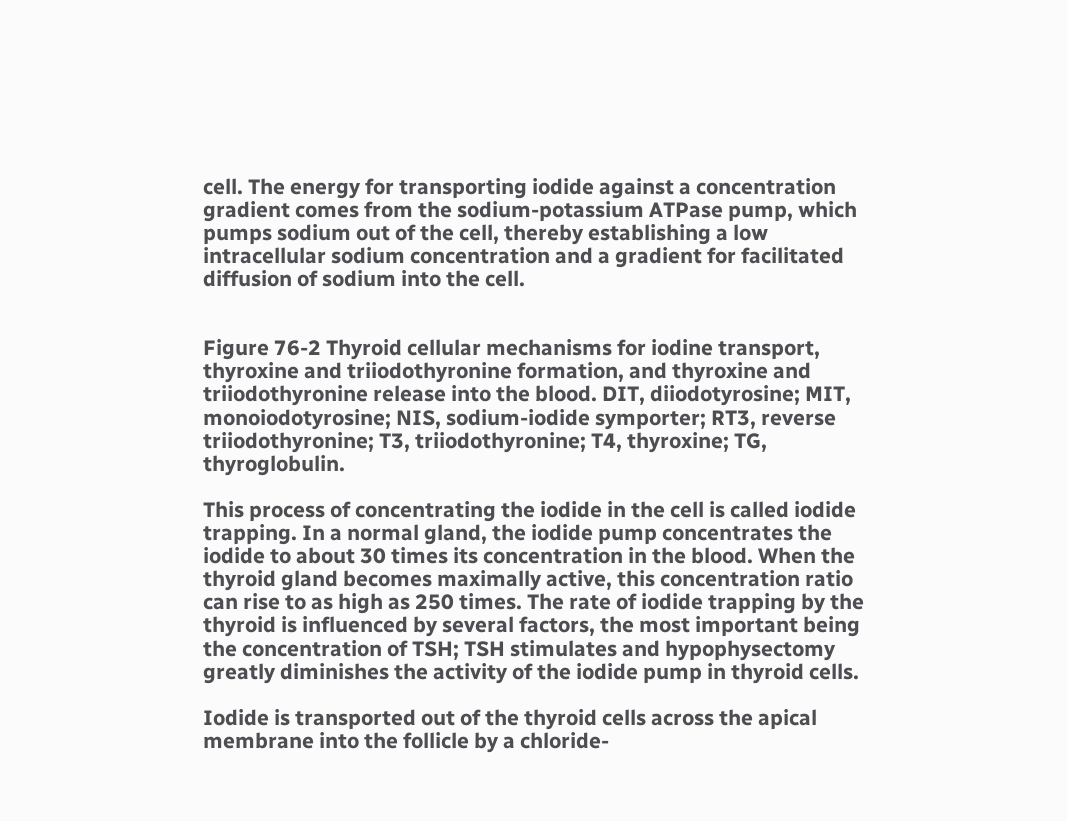cell. The energy for transporting iodide against a concentration gradient comes from the sodium-potassium ATPase pump, which pumps sodium out of the cell, thereby establishing a low intracellular sodium concentration and a gradient for facilitated diffusion of sodium into the cell.


Figure 76-2 Thyroid cellular mechanisms for iodine transport, thyroxine and triiodothyronine formation, and thyroxine and triiodothyronine release into the blood. DIT, diiodotyrosine; MIT, monoiodotyrosine; NIS, sodium-iodide symporter; RT3, reverse triiodothyronine; T3, triiodothyronine; T4, thyroxine; TG, thyroglobulin.

This process of concentrating the iodide in the cell is called iodide trapping. In a normal gland, the iodide pump concentrates the iodide to about 30 times its concentration in the blood. When the thyroid gland becomes maximally active, this concentration ratio can rise to as high as 250 times. The rate of iodide trapping by the thyroid is influenced by several factors, the most important being the concentration of TSH; TSH stimulates and hypophysectomy greatly diminishes the activity of the iodide pump in thyroid cells.

Iodide is transported out of the thyroid cells across the apical membrane into the follicle by a chloride-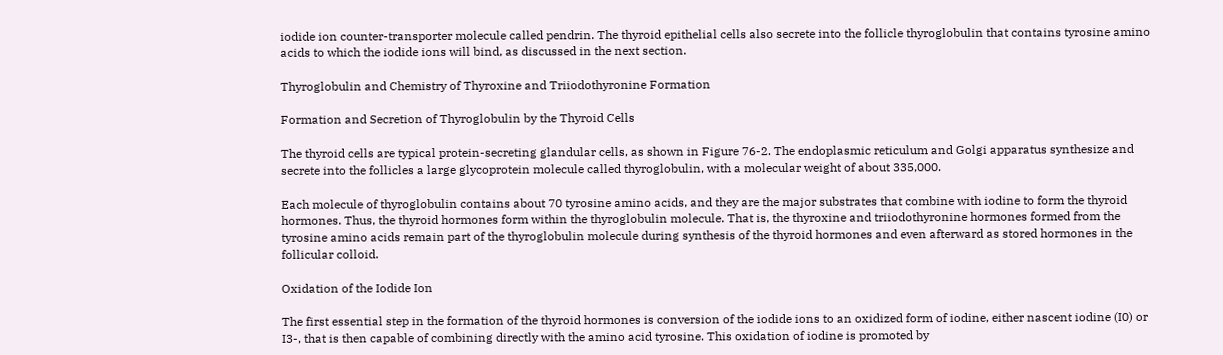iodide ion counter-transporter molecule called pendrin. The thyroid epithelial cells also secrete into the follicle thyroglobulin that contains tyrosine amino acids to which the iodide ions will bind, as discussed in the next section.

Thyroglobulin and Chemistry of Thyroxine and Triiodothyronine Formation

Formation and Secretion of Thyroglobulin by the Thyroid Cells

The thyroid cells are typical protein-secreting glandular cells, as shown in Figure 76-2. The endoplasmic reticulum and Golgi apparatus synthesize and secrete into the follicles a large glycoprotein molecule called thyroglobulin, with a molecular weight of about 335,000.

Each molecule of thyroglobulin contains about 70 tyrosine amino acids, and they are the major substrates that combine with iodine to form the thyroid hormones. Thus, the thyroid hormones form within the thyroglobulin molecule. That is, the thyroxine and triiodothyronine hormones formed from the tyrosine amino acids remain part of the thyroglobulin molecule during synthesis of the thyroid hormones and even afterward as stored hormones in the follicular colloid.

Oxidation of the Iodide Ion

The first essential step in the formation of the thyroid hormones is conversion of the iodide ions to an oxidized form of iodine, either nascent iodine (I0) or I3-, that is then capable of combining directly with the amino acid tyrosine. This oxidation of iodine is promoted by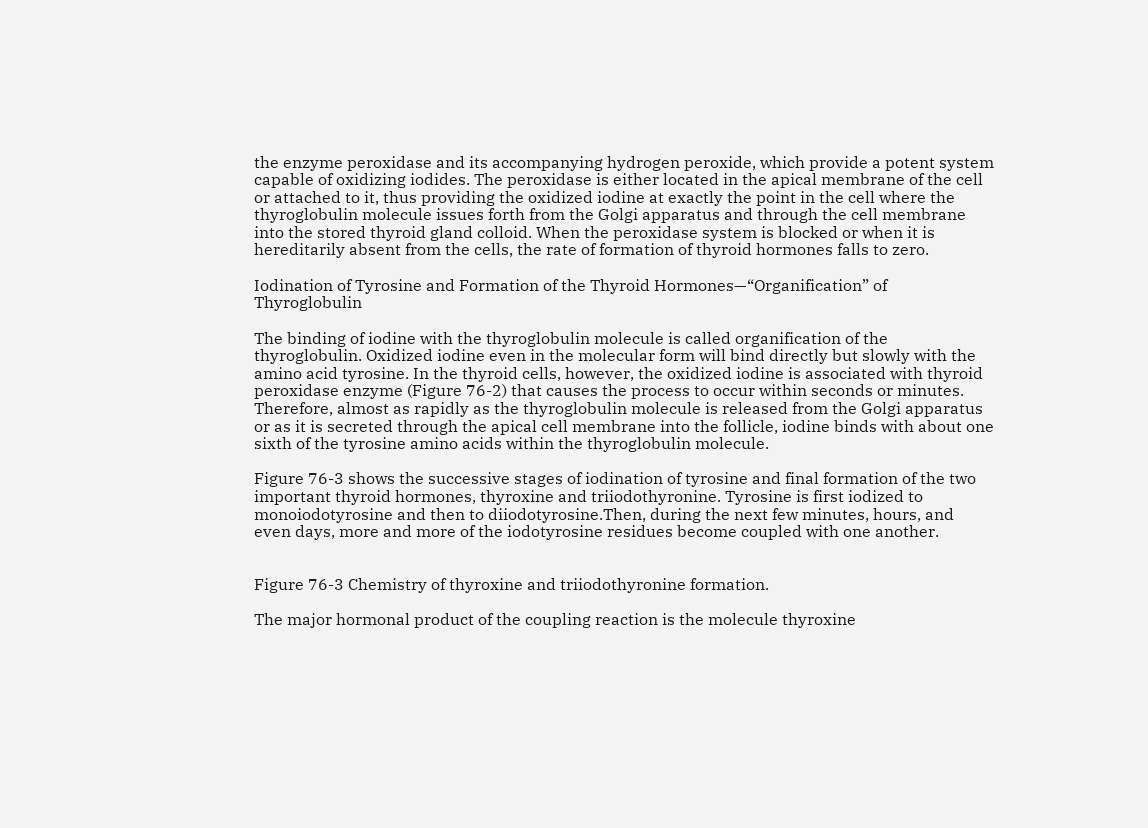the enzyme peroxidase and its accompanying hydrogen peroxide, which provide a potent system capable of oxidizing iodides. The peroxidase is either located in the apical membrane of the cell or attached to it, thus providing the oxidized iodine at exactly the point in the cell where the thyroglobulin molecule issues forth from the Golgi apparatus and through the cell membrane into the stored thyroid gland colloid. When the peroxidase system is blocked or when it is hereditarily absent from the cells, the rate of formation of thyroid hormones falls to zero.

Iodination of Tyrosine and Formation of the Thyroid Hormones—“Organification” of Thyroglobulin

The binding of iodine with the thyroglobulin molecule is called organification of the thyroglobulin. Oxidized iodine even in the molecular form will bind directly but slowly with the amino acid tyrosine. In the thyroid cells, however, the oxidized iodine is associated with thyroid peroxidase enzyme (Figure 76-2) that causes the process to occur within seconds or minutes. Therefore, almost as rapidly as the thyroglobulin molecule is released from the Golgi apparatus or as it is secreted through the apical cell membrane into the follicle, iodine binds with about one sixth of the tyrosine amino acids within the thyroglobulin molecule.

Figure 76-3 shows the successive stages of iodination of tyrosine and final formation of the two important thyroid hormones, thyroxine and triiodothyronine. Tyrosine is first iodized to monoiodotyrosine and then to diiodotyrosine.Then, during the next few minutes, hours, and even days, more and more of the iodotyrosine residues become coupled with one another.


Figure 76-3 Chemistry of thyroxine and triiodothyronine formation.

The major hormonal product of the coupling reaction is the molecule thyroxine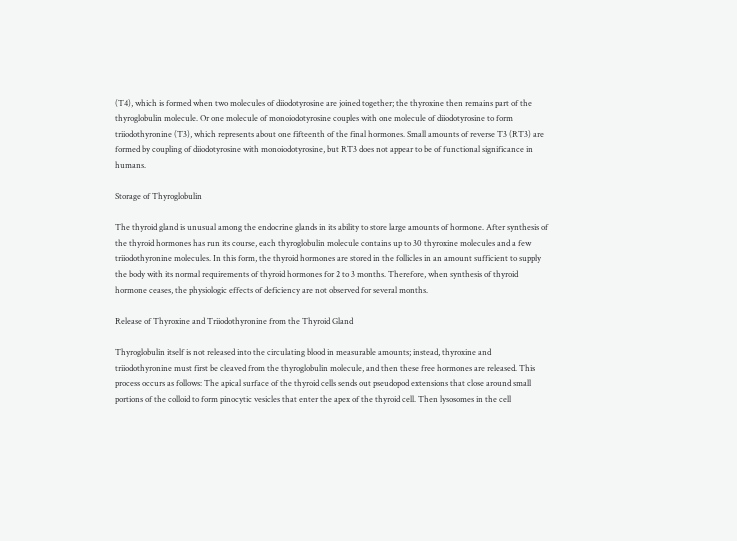(T4), which is formed when two molecules of diiodotyrosine are joined together; the thyroxine then remains part of the thyroglobulin molecule. Or one molecule of monoiodotyrosine couples with one molecule of diiodotyrosine to form triiodothyronine (T3), which represents about one fifteenth of the final hormones. Small amounts of reverse T3 (RT3) are formed by coupling of diiodotyrosine with monoiodotyrosine, but RT3 does not appear to be of functional significance in humans.

Storage of Thyroglobulin

The thyroid gland is unusual among the endocrine glands in its ability to store large amounts of hormone. After synthesis of the thyroid hormones has run its course, each thyroglobulin molecule contains up to 30 thyroxine molecules and a few triiodothyronine molecules. In this form, the thyroid hormones are stored in the follicles in an amount sufficient to supply the body with its normal requirements of thyroid hormones for 2 to 3 months. Therefore, when synthesis of thyroid hormone ceases, the physiologic effects of deficiency are not observed for several months.

Release of Thyroxine and Triiodothyronine from the Thyroid Gland

Thyroglobulin itself is not released into the circulating blood in measurable amounts; instead, thyroxine and triiodothyronine must first be cleaved from the thyroglobulin molecule, and then these free hormones are released. This process occurs as follows: The apical surface of the thyroid cells sends out pseudopod extensions that close around small portions of the colloid to form pinocytic vesicles that enter the apex of the thyroid cell. Then lysosomes in the cell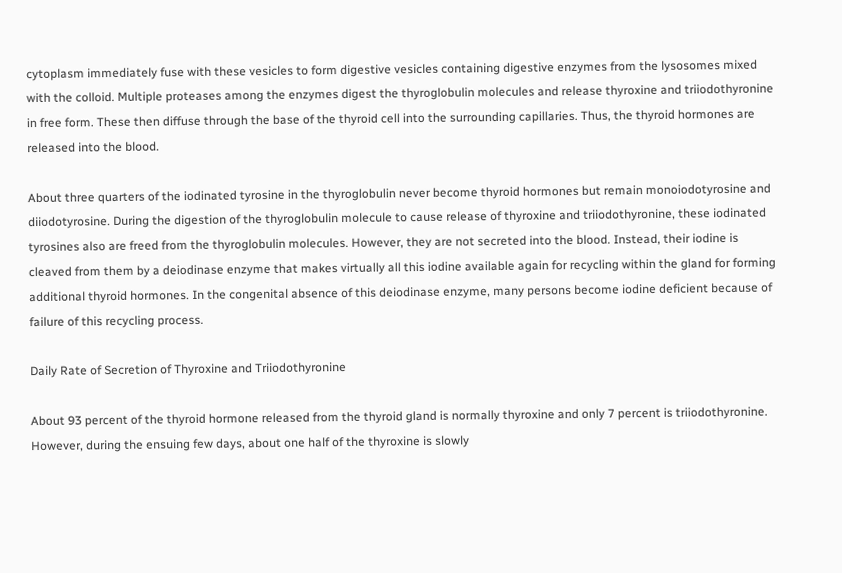cytoplasm immediately fuse with these vesicles to form digestive vesicles containing digestive enzymes from the lysosomes mixed with the colloid. Multiple proteases among the enzymes digest the thyroglobulin molecules and release thyroxine and triiodothyronine in free form. These then diffuse through the base of the thyroid cell into the surrounding capillaries. Thus, the thyroid hormones are released into the blood.

About three quarters of the iodinated tyrosine in the thyroglobulin never become thyroid hormones but remain monoiodotyrosine and diiodotyrosine. During the digestion of the thyroglobulin molecule to cause release of thyroxine and triiodothyronine, these iodinated tyrosines also are freed from the thyroglobulin molecules. However, they are not secreted into the blood. Instead, their iodine is cleaved from them by a deiodinase enzyme that makes virtually all this iodine available again for recycling within the gland for forming additional thyroid hormones. In the congenital absence of this deiodinase enzyme, many persons become iodine deficient because of failure of this recycling process.

Daily Rate of Secretion of Thyroxine and Triiodothyronine

About 93 percent of the thyroid hormone released from the thyroid gland is normally thyroxine and only 7 percent is triiodothyronine. However, during the ensuing few days, about one half of the thyroxine is slowly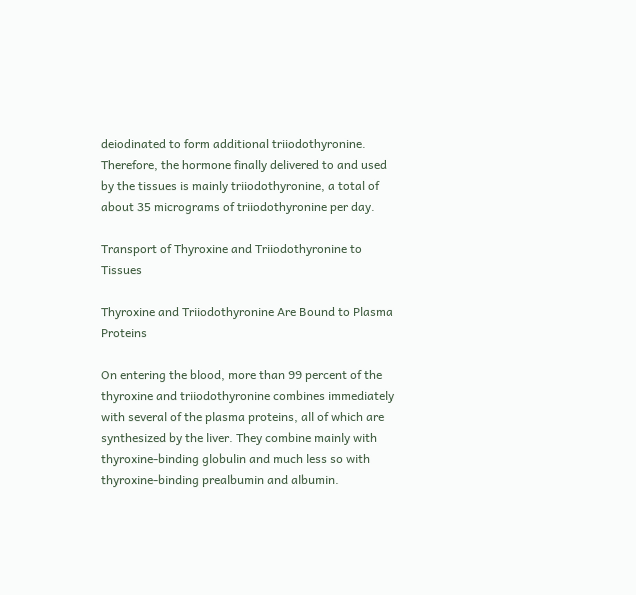deiodinated to form additional triiodothyronine. Therefore, the hormone finally delivered to and used by the tissues is mainly triiodothyronine, a total of about 35 micrograms of triiodothyronine per day.

Transport of Thyroxine and Triiodothyronine to Tissues

Thyroxine and Triiodothyronine Are Bound to Plasma Proteins

On entering the blood, more than 99 percent of the thyroxine and triiodothyronine combines immediately with several of the plasma proteins, all of which are synthesized by the liver. They combine mainly with thyroxine-binding globulin and much less so with thyroxine-binding prealbumin and albumin.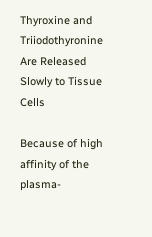Thyroxine and Triiodothyronine Are Released Slowly to Tissue Cells

Because of high affinity of the plasma-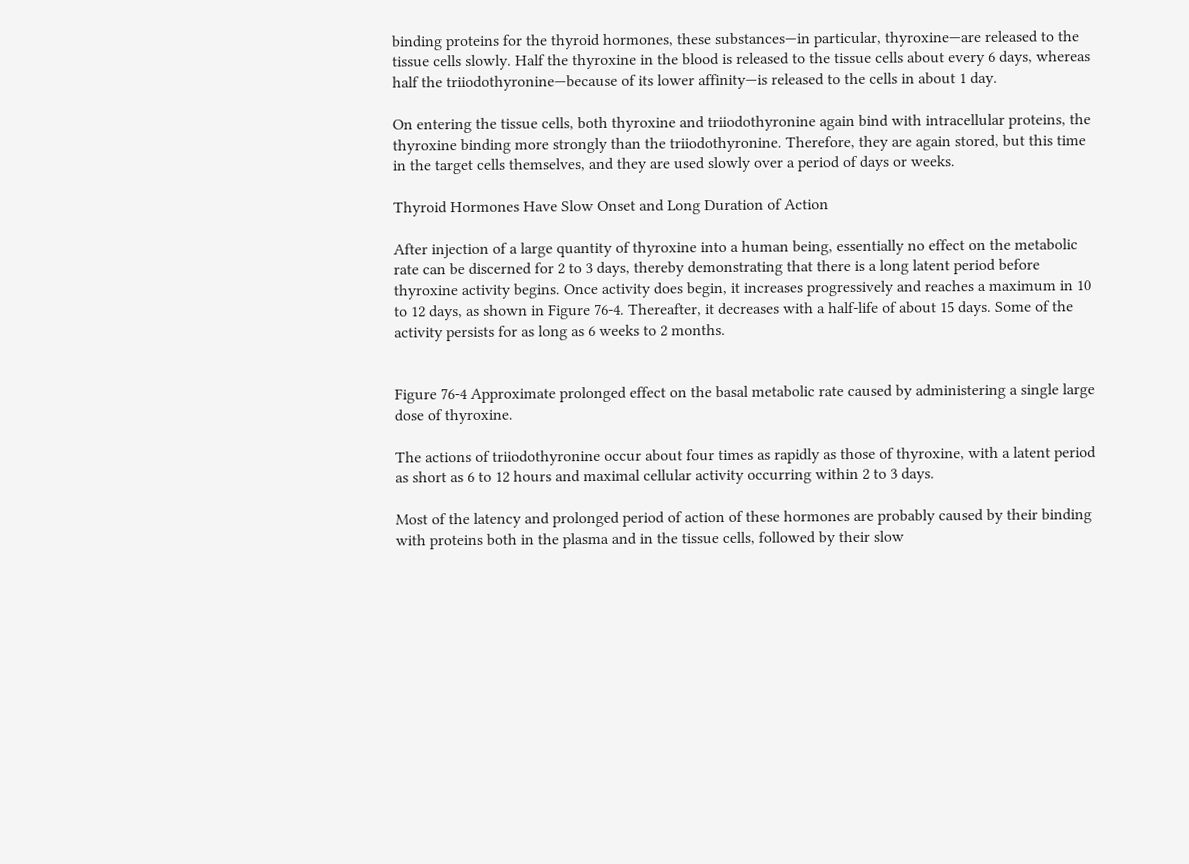binding proteins for the thyroid hormones, these substances—in particular, thyroxine—are released to the tissue cells slowly. Half the thyroxine in the blood is released to the tissue cells about every 6 days, whereas half the triiodothyronine—because of its lower affinity—is released to the cells in about 1 day.

On entering the tissue cells, both thyroxine and triiodothyronine again bind with intracellular proteins, the thyroxine binding more strongly than the triiodothyronine. Therefore, they are again stored, but this time in the target cells themselves, and they are used slowly over a period of days or weeks.

Thyroid Hormones Have Slow Onset and Long Duration of Action

After injection of a large quantity of thyroxine into a human being, essentially no effect on the metabolic rate can be discerned for 2 to 3 days, thereby demonstrating that there is a long latent period before thyroxine activity begins. Once activity does begin, it increases progressively and reaches a maximum in 10 to 12 days, as shown in Figure 76-4. Thereafter, it decreases with a half-life of about 15 days. Some of the activity persists for as long as 6 weeks to 2 months.


Figure 76-4 Approximate prolonged effect on the basal metabolic rate caused by administering a single large dose of thyroxine.

The actions of triiodothyronine occur about four times as rapidly as those of thyroxine, with a latent period as short as 6 to 12 hours and maximal cellular activity occurring within 2 to 3 days.

Most of the latency and prolonged period of action of these hormones are probably caused by their binding with proteins both in the plasma and in the tissue cells, followed by their slow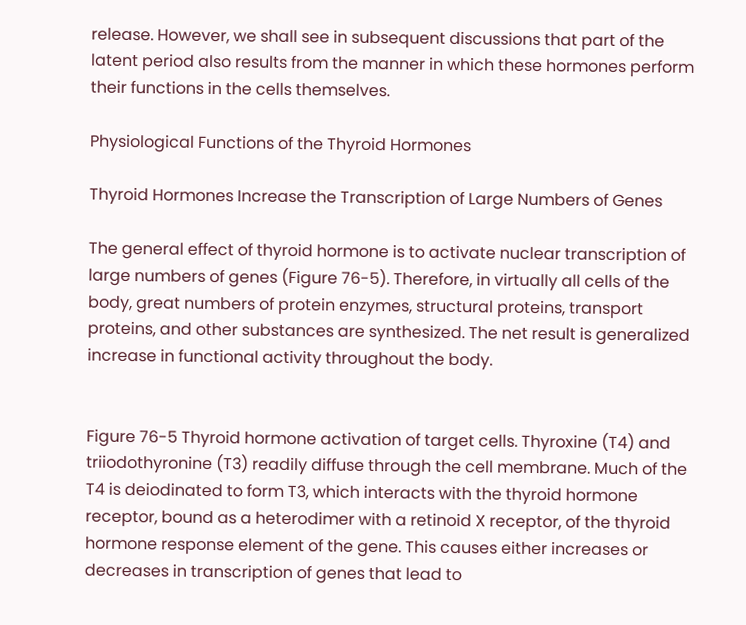release. However, we shall see in subsequent discussions that part of the latent period also results from the manner in which these hormones perform their functions in the cells themselves.

Physiological Functions of the Thyroid Hormones

Thyroid Hormones Increase the Transcription of Large Numbers of Genes

The general effect of thyroid hormone is to activate nuclear transcription of large numbers of genes (Figure 76-5). Therefore, in virtually all cells of the body, great numbers of protein enzymes, structural proteins, transport proteins, and other substances are synthesized. The net result is generalized increase in functional activity throughout the body.


Figure 76-5 Thyroid hormone activation of target cells. Thyroxine (T4) and triiodothyronine (T3) readily diffuse through the cell membrane. Much of the T4 is deiodinated to form T3, which interacts with the thyroid hormone receptor, bound as a heterodimer with a retinoid X receptor, of the thyroid hormone response element of the gene. This causes either increases or decreases in transcription of genes that lead to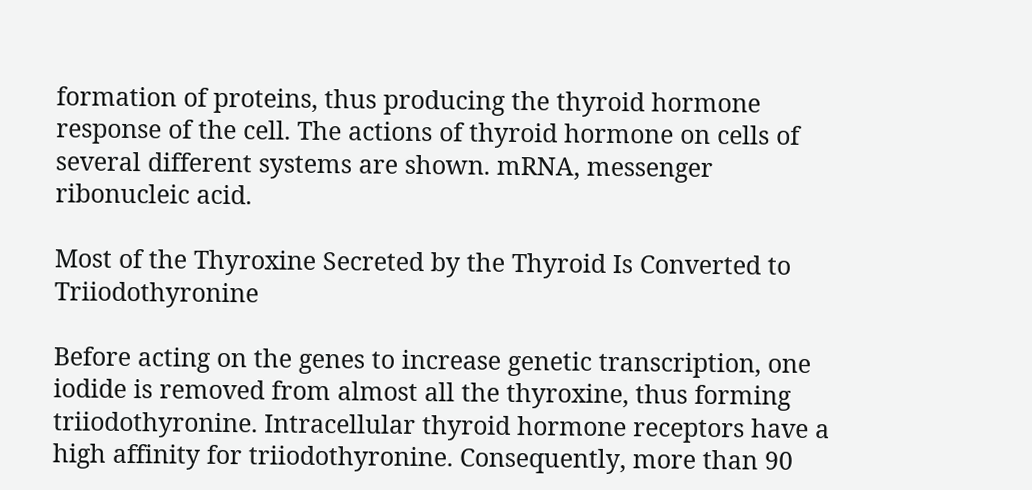formation of proteins, thus producing the thyroid hormone response of the cell. The actions of thyroid hormone on cells of several different systems are shown. mRNA, messenger ribonucleic acid.

Most of the Thyroxine Secreted by the Thyroid Is Converted to Triiodothyronine

Before acting on the genes to increase genetic transcription, one iodide is removed from almost all the thyroxine, thus forming triiodothyronine. Intracellular thyroid hormone receptors have a high affinity for triiodothyronine. Consequently, more than 90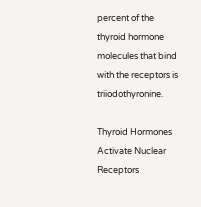percent of the thyroid hormone molecules that bind with the receptors is triiodothyronine.

Thyroid Hormones Activate Nuclear Receptors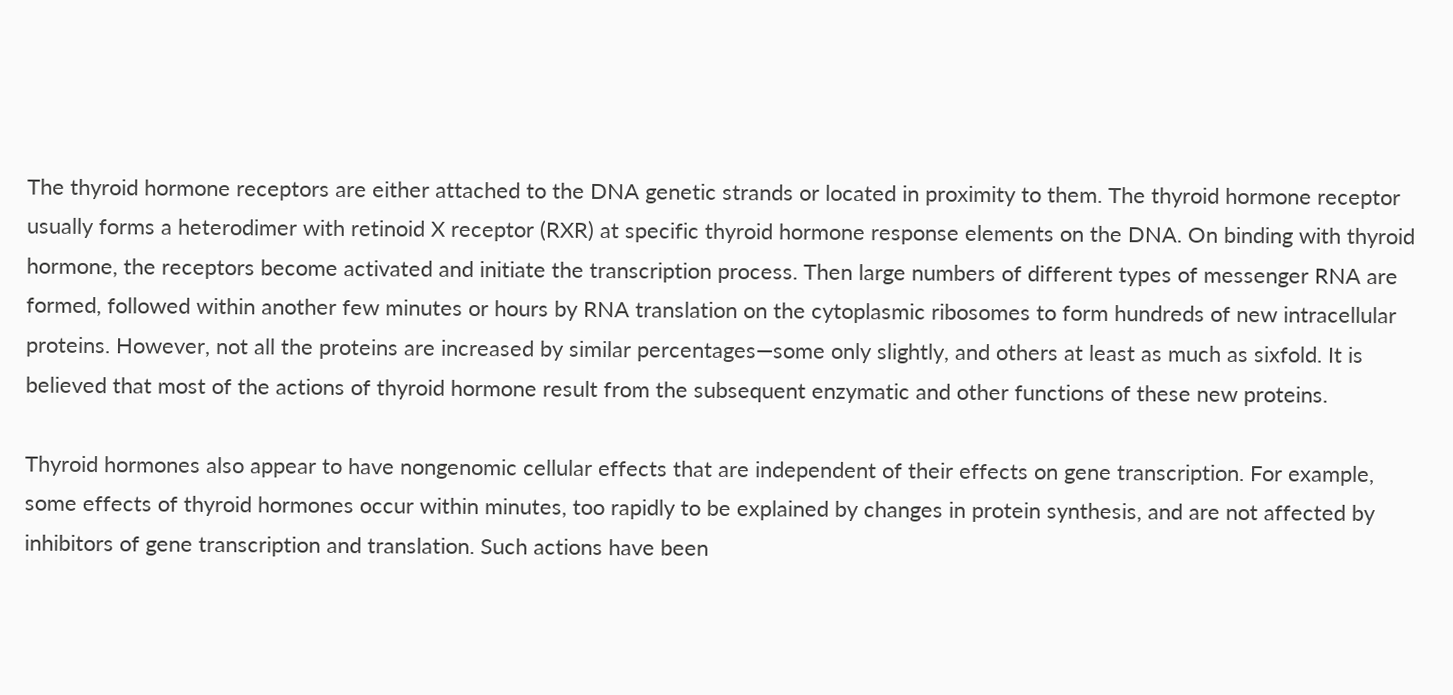The thyroid hormone receptors are either attached to the DNA genetic strands or located in proximity to them. The thyroid hormone receptor usually forms a heterodimer with retinoid X receptor (RXR) at specific thyroid hormone response elements on the DNA. On binding with thyroid hormone, the receptors become activated and initiate the transcription process. Then large numbers of different types of messenger RNA are formed, followed within another few minutes or hours by RNA translation on the cytoplasmic ribosomes to form hundreds of new intracellular proteins. However, not all the proteins are increased by similar percentages—some only slightly, and others at least as much as sixfold. It is believed that most of the actions of thyroid hormone result from the subsequent enzymatic and other functions of these new proteins.

Thyroid hormones also appear to have nongenomic cellular effects that are independent of their effects on gene transcription. For example, some effects of thyroid hormones occur within minutes, too rapidly to be explained by changes in protein synthesis, and are not affected by inhibitors of gene transcription and translation. Such actions have been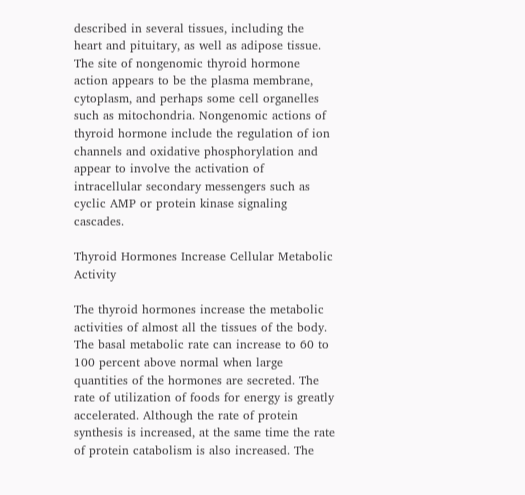described in several tissues, including the heart and pituitary, as well as adipose tissue. The site of nongenomic thyroid hormone action appears to be the plasma membrane, cytoplasm, and perhaps some cell organelles such as mitochondria. Nongenomic actions of thyroid hormone include the regulation of ion channels and oxidative phosphorylation and appear to involve the activation of intracellular secondary messengers such as cyclic AMP or protein kinase signaling cascades.

Thyroid Hormones Increase Cellular Metabolic Activity

The thyroid hormones increase the metabolic activities of almost all the tissues of the body. The basal metabolic rate can increase to 60 to 100 percent above normal when large quantities of the hormones are secreted. The rate of utilization of foods for energy is greatly accelerated. Although the rate of protein synthesis is increased, at the same time the rate of protein catabolism is also increased. The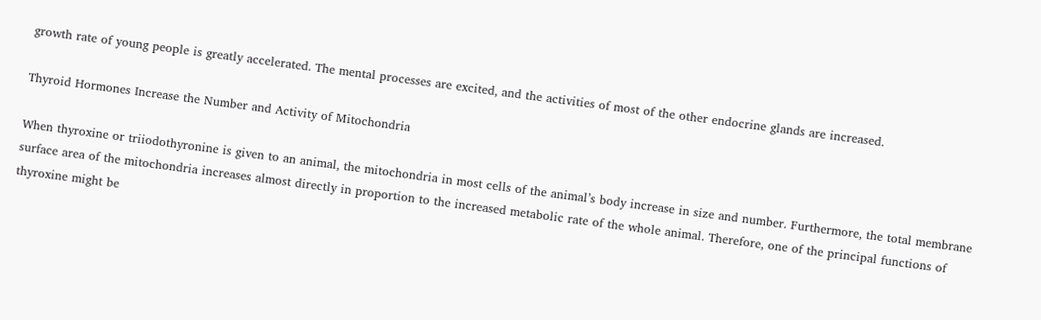growth rate of young people is greatly accelerated. The mental processes are excited, and the activities of most of the other endocrine glands are increased.

Thyroid Hormones Increase the Number and Activity of Mitochondria

When thyroxine or triiodothyronine is given to an animal, the mitochondria in most cells of the animal’s body increase in size and number. Furthermore, the total membrane surface area of the mitochondria increases almost directly in proportion to the increased metabolic rate of the whole animal. Therefore, one of the principal functions of thyroxine might be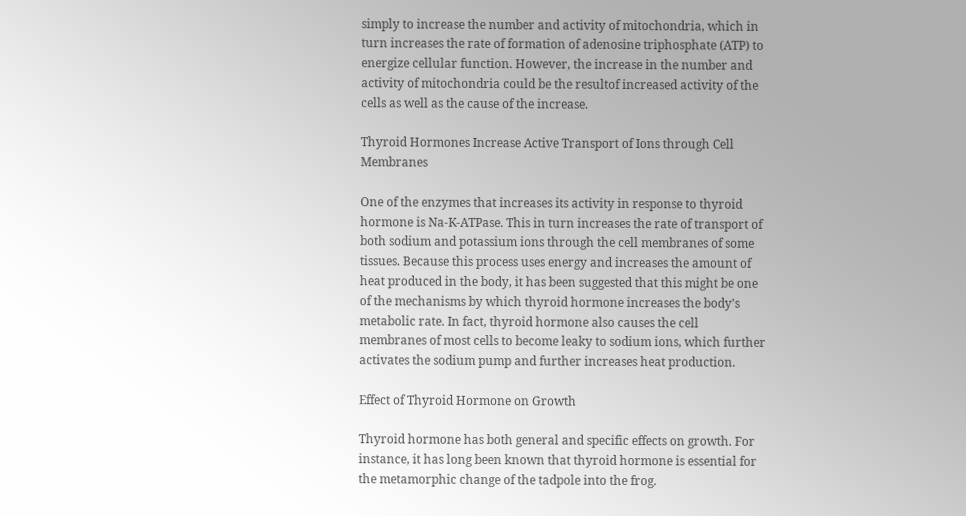simply to increase the number and activity of mitochondria, which in turn increases the rate of formation of adenosine triphosphate (ATP) to energize cellular function. However, the increase in the number and activity of mitochondria could be the resultof increased activity of the cells as well as the cause of the increase.

Thyroid Hormones Increase Active Transport of Ions through Cell Membranes

One of the enzymes that increases its activity in response to thyroid hormone is Na-K-ATPase. This in turn increases the rate of transport of both sodium and potassium ions through the cell membranes of some tissues. Because this process uses energy and increases the amount of heat produced in the body, it has been suggested that this might be one of the mechanisms by which thyroid hormone increases the body’s metabolic rate. In fact, thyroid hormone also causes the cell membranes of most cells to become leaky to sodium ions, which further activates the sodium pump and further increases heat production.

Effect of Thyroid Hormone on Growth

Thyroid hormone has both general and specific effects on growth. For instance, it has long been known that thyroid hormone is essential for the metamorphic change of the tadpole into the frog.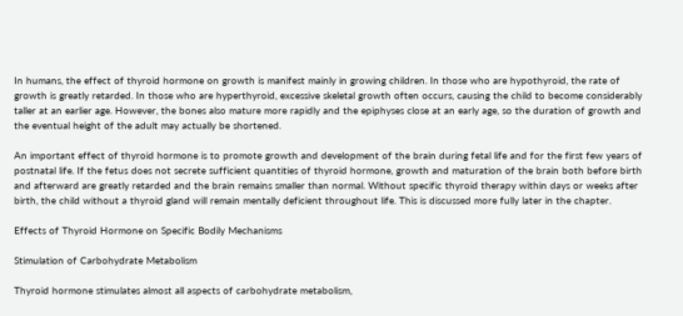In humans, the effect of thyroid hormone on growth is manifest mainly in growing children. In those who are hypothyroid, the rate of growth is greatly retarded. In those who are hyperthyroid, excessive skeletal growth often occurs, causing the child to become considerably taller at an earlier age. However, the bones also mature more rapidly and the epiphyses close at an early age, so the duration of growth and the eventual height of the adult may actually be shortened.

An important effect of thyroid hormone is to promote growth and development of the brain during fetal life and for the first few years of postnatal life. If the fetus does not secrete sufficient quantities of thyroid hormone, growth and maturation of the brain both before birth and afterward are greatly retarded and the brain remains smaller than normal. Without specific thyroid therapy within days or weeks after birth, the child without a thyroid gland will remain mentally deficient throughout life. This is discussed more fully later in the chapter.

Effects of Thyroid Hormone on Specific Bodily Mechanisms

Stimulation of Carbohydrate Metabolism

Thyroid hormone stimulates almost all aspects of carbohydrate metabolism,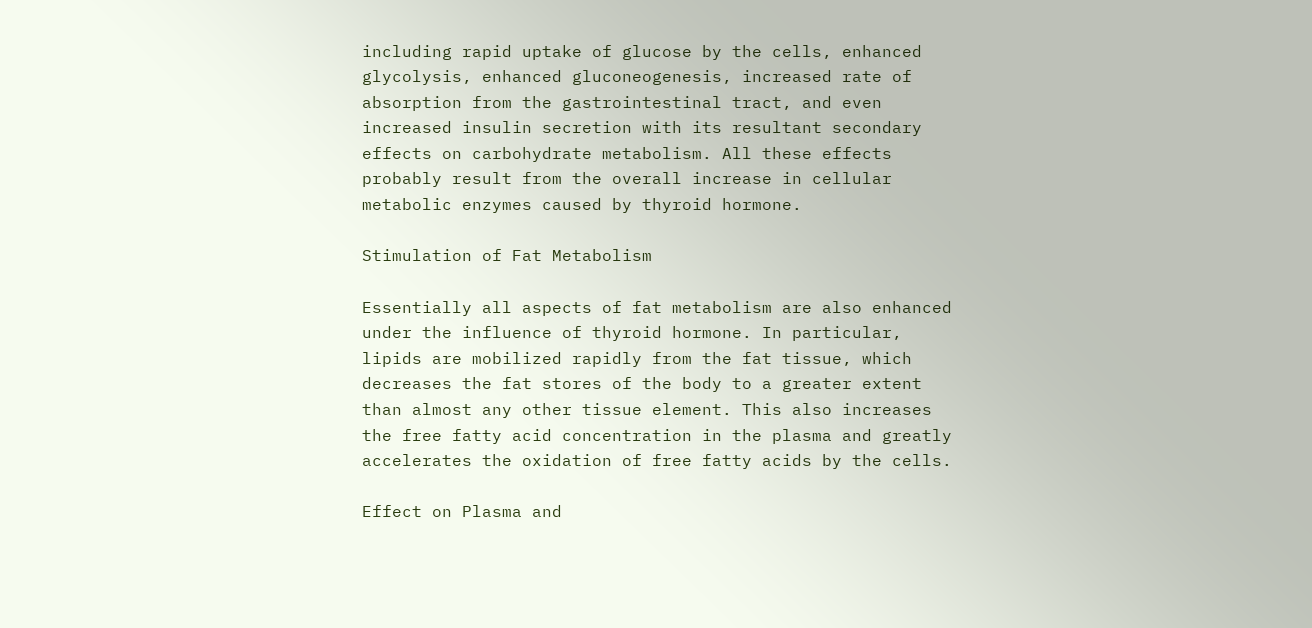including rapid uptake of glucose by the cells, enhanced glycolysis, enhanced gluconeogenesis, increased rate of absorption from the gastrointestinal tract, and even increased insulin secretion with its resultant secondary effects on carbohydrate metabolism. All these effects probably result from the overall increase in cellular metabolic enzymes caused by thyroid hormone.

Stimulation of Fat Metabolism

Essentially all aspects of fat metabolism are also enhanced under the influence of thyroid hormone. In particular, lipids are mobilized rapidly from the fat tissue, which decreases the fat stores of the body to a greater extent than almost any other tissue element. This also increases the free fatty acid concentration in the plasma and greatly accelerates the oxidation of free fatty acids by the cells.

Effect on Plasma and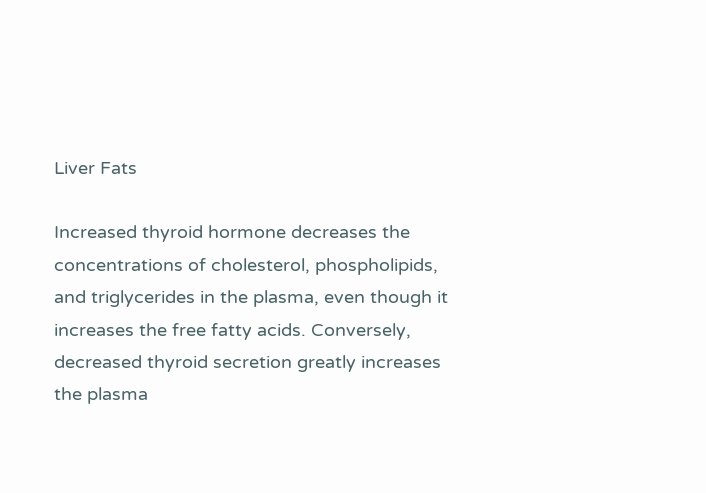Liver Fats

Increased thyroid hormone decreases the concentrations of cholesterol, phospholipids, and triglycerides in the plasma, even though it increases the free fatty acids. Conversely, decreased thyroid secretion greatly increases the plasma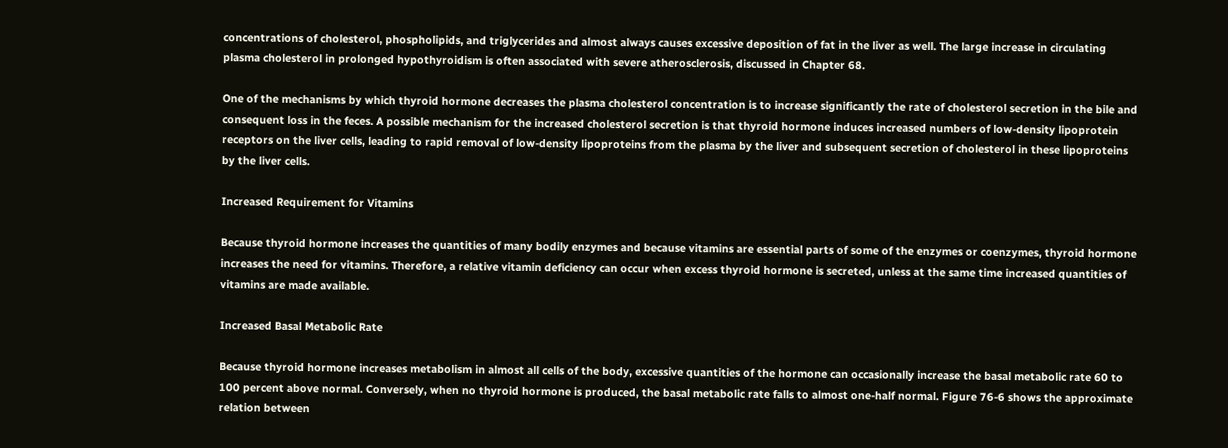concentrations of cholesterol, phospholipids, and triglycerides and almost always causes excessive deposition of fat in the liver as well. The large increase in circulating plasma cholesterol in prolonged hypothyroidism is often associated with severe atherosclerosis, discussed in Chapter 68.

One of the mechanisms by which thyroid hormone decreases the plasma cholesterol concentration is to increase significantly the rate of cholesterol secretion in the bile and consequent loss in the feces. A possible mechanism for the increased cholesterol secretion is that thyroid hormone induces increased numbers of low-density lipoprotein receptors on the liver cells, leading to rapid removal of low-density lipoproteins from the plasma by the liver and subsequent secretion of cholesterol in these lipoproteins by the liver cells.

Increased Requirement for Vitamins

Because thyroid hormone increases the quantities of many bodily enzymes and because vitamins are essential parts of some of the enzymes or coenzymes, thyroid hormone increases the need for vitamins. Therefore, a relative vitamin deficiency can occur when excess thyroid hormone is secreted, unless at the same time increased quantities of vitamins are made available.

Increased Basal Metabolic Rate

Because thyroid hormone increases metabolism in almost all cells of the body, excessive quantities of the hormone can occasionally increase the basal metabolic rate 60 to 100 percent above normal. Conversely, when no thyroid hormone is produced, the basal metabolic rate falls to almost one-half normal. Figure 76-6 shows the approximate relation between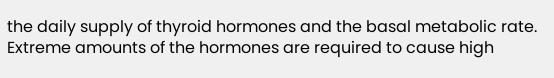the daily supply of thyroid hormones and the basal metabolic rate. Extreme amounts of the hormones are required to cause high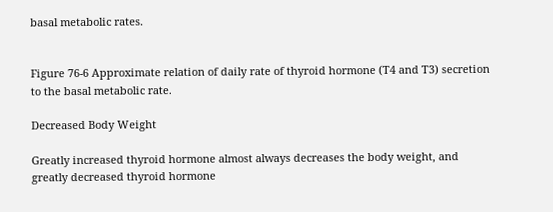basal metabolic rates.


Figure 76-6 Approximate relation of daily rate of thyroid hormone (T4 and T3) secretion to the basal metabolic rate.

Decreased Body Weight

Greatly increased thyroid hormone almost always decreases the body weight, and greatly decreased thyroid hormone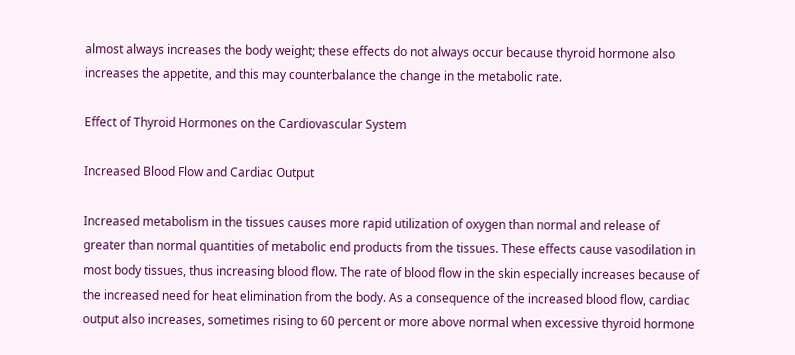almost always increases the body weight; these effects do not always occur because thyroid hormone also increases the appetite, and this may counterbalance the change in the metabolic rate.

Effect of Thyroid Hormones on the Cardiovascular System

Increased Blood Flow and Cardiac Output

Increased metabolism in the tissues causes more rapid utilization of oxygen than normal and release of greater than normal quantities of metabolic end products from the tissues. These effects cause vasodilation in most body tissues, thus increasing blood flow. The rate of blood flow in the skin especially increases because of the increased need for heat elimination from the body. As a consequence of the increased blood flow, cardiac output also increases, sometimes rising to 60 percent or more above normal when excessive thyroid hormone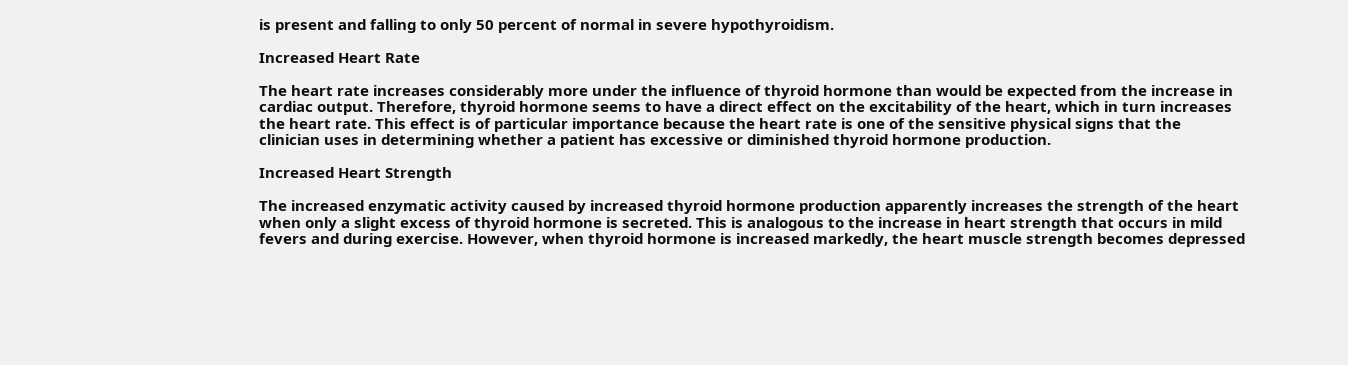is present and falling to only 50 percent of normal in severe hypothyroidism.

Increased Heart Rate

The heart rate increases considerably more under the influence of thyroid hormone than would be expected from the increase in cardiac output. Therefore, thyroid hormone seems to have a direct effect on the excitability of the heart, which in turn increases the heart rate. This effect is of particular importance because the heart rate is one of the sensitive physical signs that the clinician uses in determining whether a patient has excessive or diminished thyroid hormone production.

Increased Heart Strength

The increased enzymatic activity caused by increased thyroid hormone production apparently increases the strength of the heart when only a slight excess of thyroid hormone is secreted. This is analogous to the increase in heart strength that occurs in mild fevers and during exercise. However, when thyroid hormone is increased markedly, the heart muscle strength becomes depressed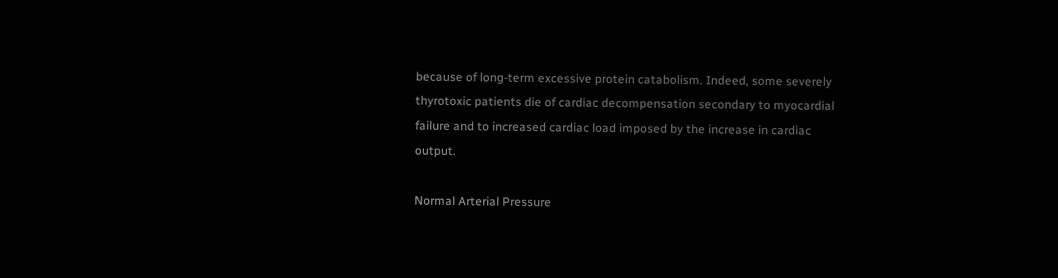because of long-term excessive protein catabolism. Indeed, some severely thyrotoxic patients die of cardiac decompensation secondary to myocardial failure and to increased cardiac load imposed by the increase in cardiac output.

Normal Arterial Pressure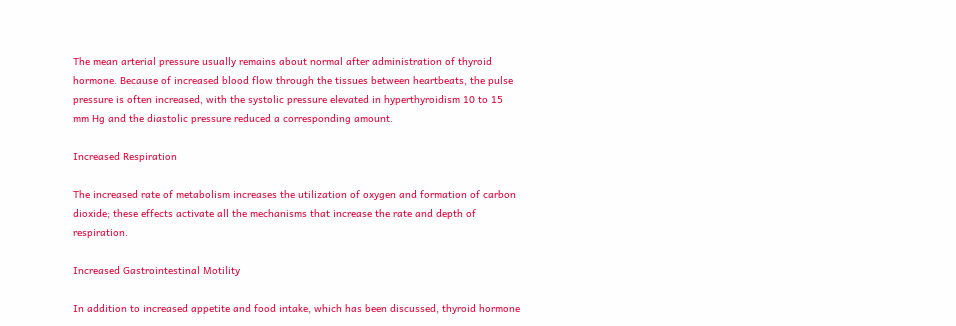The mean arterial pressure usually remains about normal after administration of thyroid hormone. Because of increased blood flow through the tissues between heartbeats, the pulse pressure is often increased, with the systolic pressure elevated in hyperthyroidism 10 to 15 mm Hg and the diastolic pressure reduced a corresponding amount.

Increased Respiration

The increased rate of metabolism increases the utilization of oxygen and formation of carbon dioxide; these effects activate all the mechanisms that increase the rate and depth of respiration.

Increased Gastrointestinal Motility

In addition to increased appetite and food intake, which has been discussed, thyroid hormone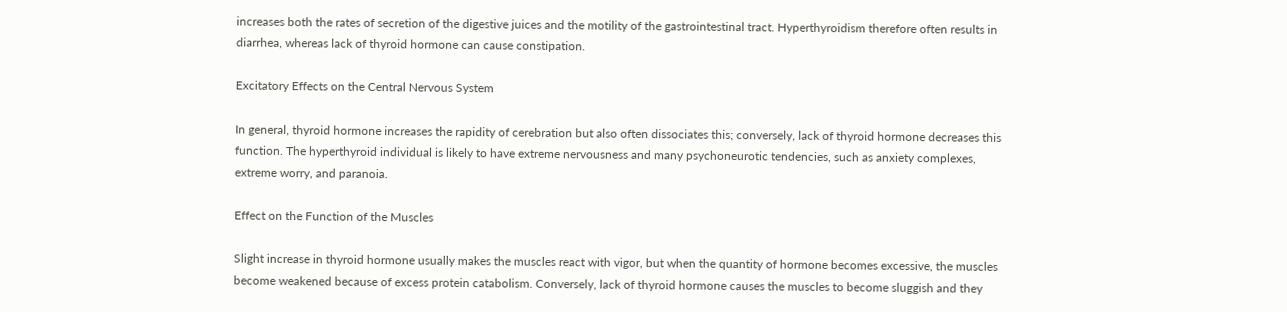increases both the rates of secretion of the digestive juices and the motility of the gastrointestinal tract. Hyperthyroidism therefore often results in diarrhea, whereas lack of thyroid hormone can cause constipation.

Excitatory Effects on the Central Nervous System

In general, thyroid hormone increases the rapidity of cerebration but also often dissociates this; conversely, lack of thyroid hormone decreases this function. The hyperthyroid individual is likely to have extreme nervousness and many psychoneurotic tendencies, such as anxiety complexes, extreme worry, and paranoia.

Effect on the Function of the Muscles

Slight increase in thyroid hormone usually makes the muscles react with vigor, but when the quantity of hormone becomes excessive, the muscles become weakened because of excess protein catabolism. Conversely, lack of thyroid hormone causes the muscles to become sluggish and they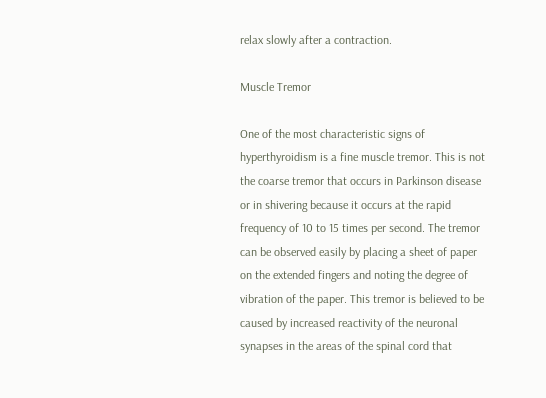relax slowly after a contraction.

Muscle Tremor

One of the most characteristic signs of hyperthyroidism is a fine muscle tremor. This is not the coarse tremor that occurs in Parkinson disease or in shivering because it occurs at the rapid frequency of 10 to 15 times per second. The tremor can be observed easily by placing a sheet of paper on the extended fingers and noting the degree of vibration of the paper. This tremor is believed to be caused by increased reactivity of the neuronal synapses in the areas of the spinal cord that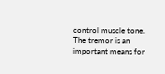control muscle tone. The tremor is an important means for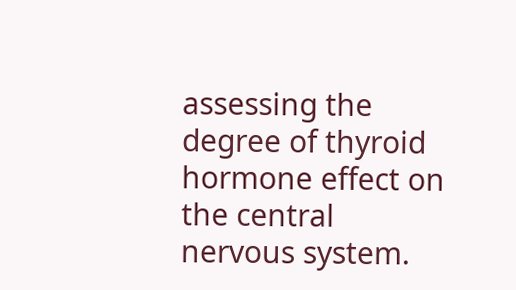assessing the degree of thyroid hormone effect on the central nervous system.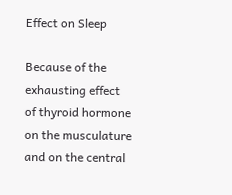Effect on Sleep

Because of the exhausting effect of thyroid hormone on the musculature and on the central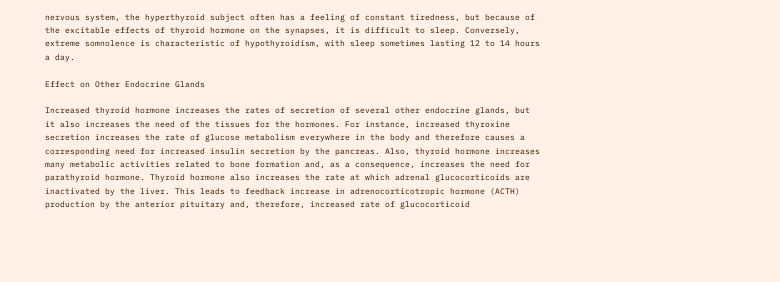nervous system, the hyperthyroid subject often has a feeling of constant tiredness, but because of the excitable effects of thyroid hormone on the synapses, it is difficult to sleep. Conversely, extreme somnolence is characteristic of hypothyroidism, with sleep sometimes lasting 12 to 14 hours a day.

Effect on Other Endocrine Glands

Increased thyroid hormone increases the rates of secretion of several other endocrine glands, but it also increases the need of the tissues for the hormones. For instance, increased thyroxine secretion increases the rate of glucose metabolism everywhere in the body and therefore causes a corresponding need for increased insulin secretion by the pancreas. Also, thyroid hormone increases many metabolic activities related to bone formation and, as a consequence, increases the need for parathyroid hormone. Thyroid hormone also increases the rate at which adrenal glucocorticoids are inactivated by the liver. This leads to feedback increase in adrenocorticotropic hormone (ACTH) production by the anterior pituitary and, therefore, increased rate of glucocorticoid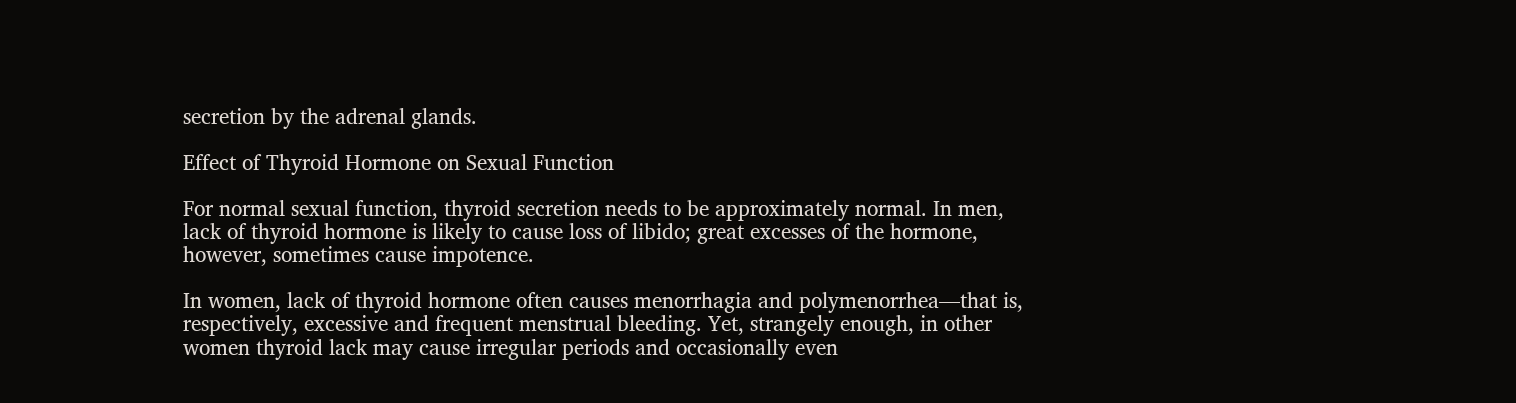secretion by the adrenal glands.

Effect of Thyroid Hormone on Sexual Function

For normal sexual function, thyroid secretion needs to be approximately normal. In men, lack of thyroid hormone is likely to cause loss of libido; great excesses of the hormone, however, sometimes cause impotence.

In women, lack of thyroid hormone often causes menorrhagia and polymenorrhea—that is, respectively, excessive and frequent menstrual bleeding. Yet, strangely enough, in other women thyroid lack may cause irregular periods and occasionally even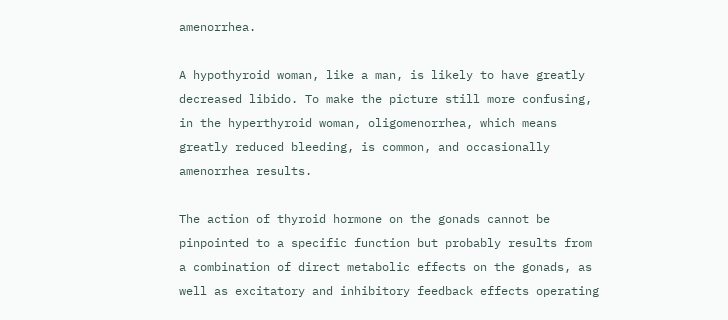amenorrhea.

A hypothyroid woman, like a man, is likely to have greatly decreased libido. To make the picture still more confusing, in the hyperthyroid woman, oligomenorrhea, which means greatly reduced bleeding, is common, and occasionally amenorrhea results.

The action of thyroid hormone on the gonads cannot be pinpointed to a specific function but probably results from a combination of direct metabolic effects on the gonads, as well as excitatory and inhibitory feedback effects operating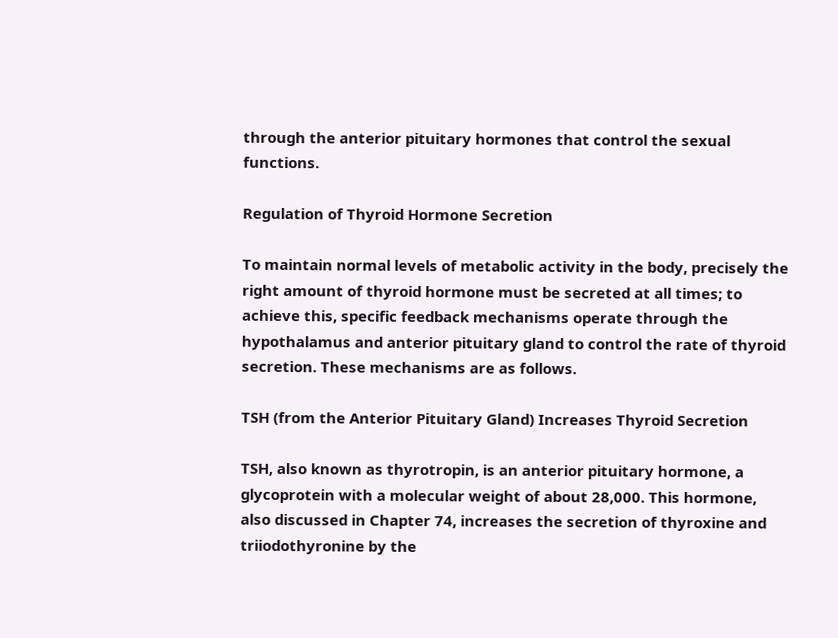through the anterior pituitary hormones that control the sexual functions.

Regulation of Thyroid Hormone Secretion

To maintain normal levels of metabolic activity in the body, precisely the right amount of thyroid hormone must be secreted at all times; to achieve this, specific feedback mechanisms operate through the hypothalamus and anterior pituitary gland to control the rate of thyroid secretion. These mechanisms are as follows.

TSH (from the Anterior Pituitary Gland) Increases Thyroid Secretion

TSH, also known as thyrotropin, is an anterior pituitary hormone, a glycoprotein with a molecular weight of about 28,000. This hormone, also discussed in Chapter 74, increases the secretion of thyroxine and triiodothyronine by the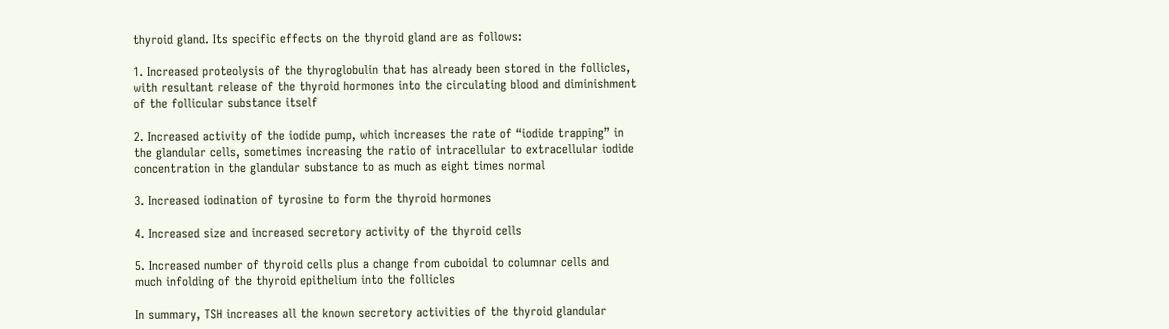thyroid gland. Its specific effects on the thyroid gland are as follows:

1. Increased proteolysis of the thyroglobulin that has already been stored in the follicles, with resultant release of the thyroid hormones into the circulating blood and diminishment of the follicular substance itself

2. Increased activity of the iodide pump, which increases the rate of “iodide trapping” in the glandular cells, sometimes increasing the ratio of intracellular to extracellular iodide concentration in the glandular substance to as much as eight times normal

3. Increased iodination of tyrosine to form the thyroid hormones

4. Increased size and increased secretory activity of the thyroid cells

5. Increased number of thyroid cells plus a change from cuboidal to columnar cells and much infolding of the thyroid epithelium into the follicles

In summary, TSH increases all the known secretory activities of the thyroid glandular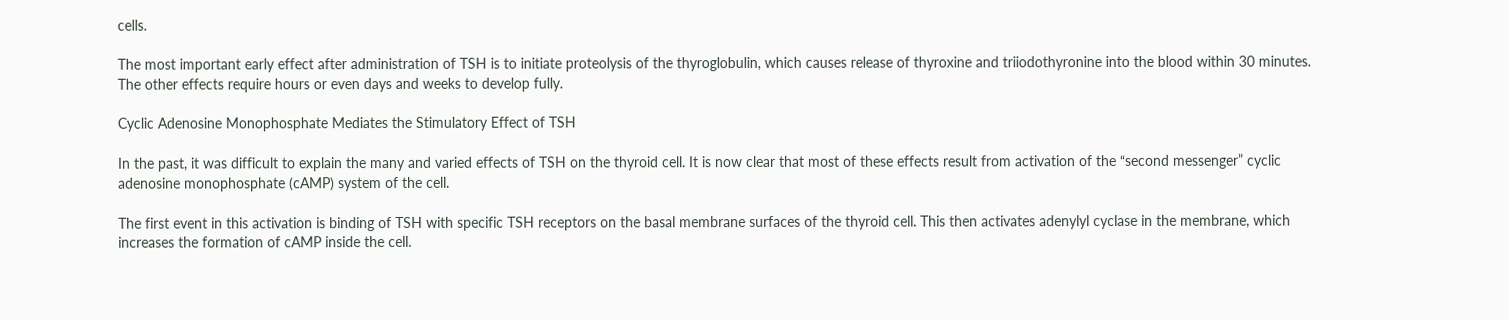cells.

The most important early effect after administration of TSH is to initiate proteolysis of the thyroglobulin, which causes release of thyroxine and triiodothyronine into the blood within 30 minutes. The other effects require hours or even days and weeks to develop fully.

Cyclic Adenosine Monophosphate Mediates the Stimulatory Effect of TSH

In the past, it was difficult to explain the many and varied effects of TSH on the thyroid cell. It is now clear that most of these effects result from activation of the “second messenger” cyclic adenosine monophosphate (cAMP) system of the cell.

The first event in this activation is binding of TSH with specific TSH receptors on the basal membrane surfaces of the thyroid cell. This then activates adenylyl cyclase in the membrane, which increases the formation of cAMP inside the cell.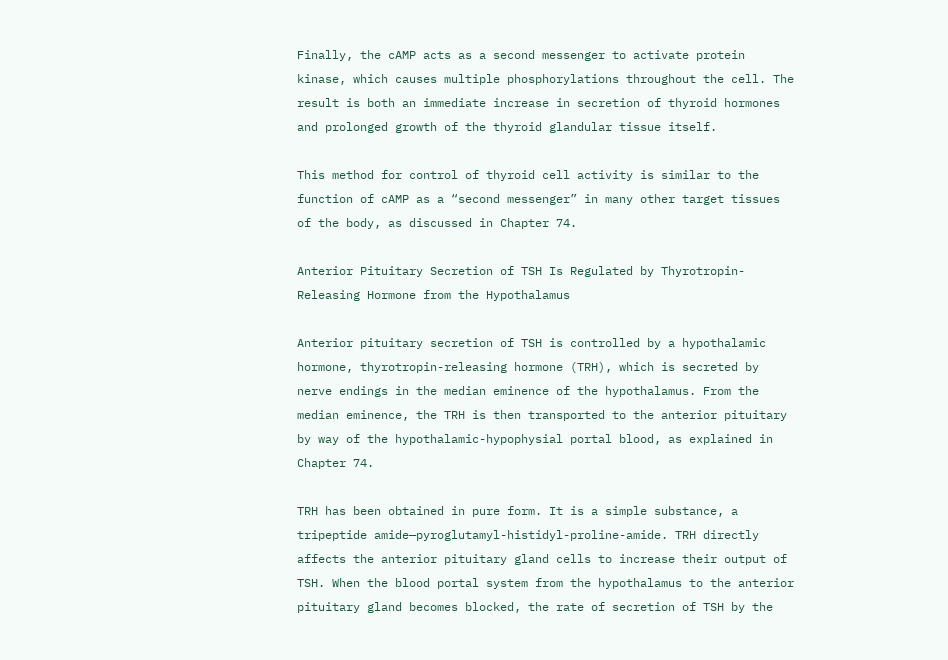Finally, the cAMP acts as a second messenger to activate protein kinase, which causes multiple phosphorylations throughout the cell. The result is both an immediate increase in secretion of thyroid hormones and prolonged growth of the thyroid glandular tissue itself.

This method for control of thyroid cell activity is similar to the function of cAMP as a “second messenger” in many other target tissues of the body, as discussed in Chapter 74.

Anterior Pituitary Secretion of TSH Is Regulated by Thyrotropin-Releasing Hormone from the Hypothalamus

Anterior pituitary secretion of TSH is controlled by a hypothalamic hormone, thyrotropin-releasing hormone (TRH), which is secreted by nerve endings in the median eminence of the hypothalamus. From the median eminence, the TRH is then transported to the anterior pituitary by way of the hypothalamic-hypophysial portal blood, as explained in Chapter 74.

TRH has been obtained in pure form. It is a simple substance, a tripeptide amide—pyroglutamyl-histidyl-proline-amide. TRH directly affects the anterior pituitary gland cells to increase their output of TSH. When the blood portal system from the hypothalamus to the anterior pituitary gland becomes blocked, the rate of secretion of TSH by the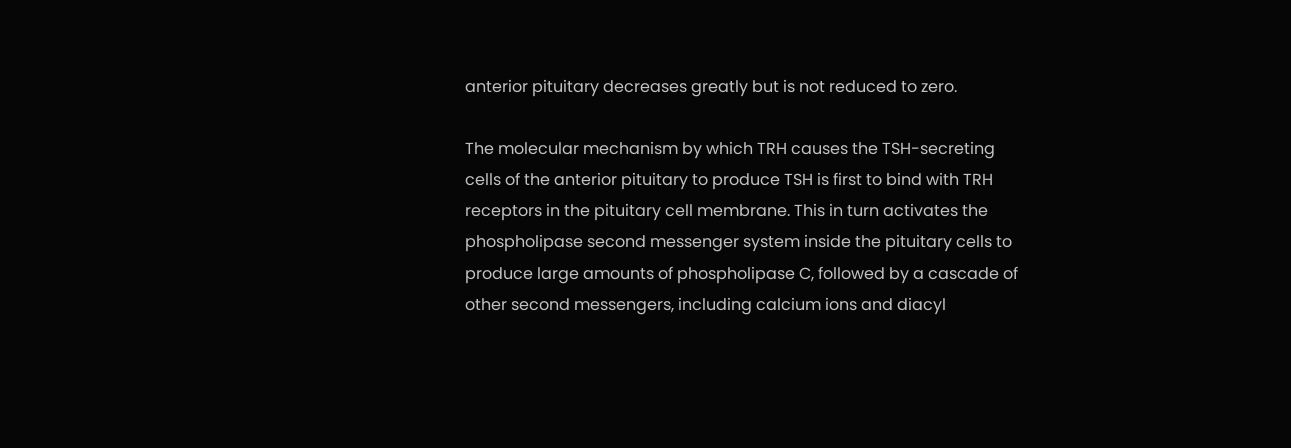anterior pituitary decreases greatly but is not reduced to zero.

The molecular mechanism by which TRH causes the TSH-secreting cells of the anterior pituitary to produce TSH is first to bind with TRH receptors in the pituitary cell membrane. This in turn activates the phospholipase second messenger system inside the pituitary cells to produce large amounts of phospholipase C, followed by a cascade of other second messengers, including calcium ions and diacyl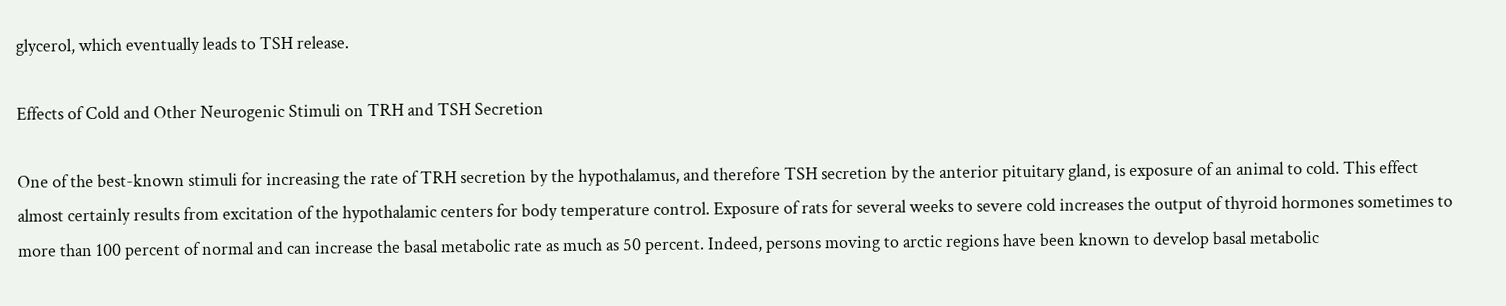glycerol, which eventually leads to TSH release.

Effects of Cold and Other Neurogenic Stimuli on TRH and TSH Secretion

One of the best-known stimuli for increasing the rate of TRH secretion by the hypothalamus, and therefore TSH secretion by the anterior pituitary gland, is exposure of an animal to cold. This effect almost certainly results from excitation of the hypothalamic centers for body temperature control. Exposure of rats for several weeks to severe cold increases the output of thyroid hormones sometimes to more than 100 percent of normal and can increase the basal metabolic rate as much as 50 percent. Indeed, persons moving to arctic regions have been known to develop basal metabolic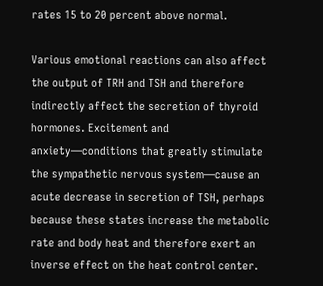rates 15 to 20 percent above normal.

Various emotional reactions can also affect the output of TRH and TSH and therefore indirectly affect the secretion of thyroid hormones. Excitement and anxiety—conditions that greatly stimulate the sympathetic nervous system—cause an acute decrease in secretion of TSH, perhaps because these states increase the metabolic rate and body heat and therefore exert an inverse effect on the heat control center.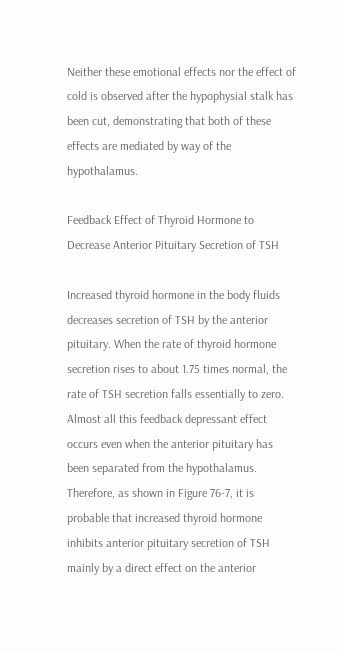Neither these emotional effects nor the effect of cold is observed after the hypophysial stalk has been cut, demonstrating that both of these effects are mediated by way of the hypothalamus.

Feedback Effect of Thyroid Hormone to Decrease Anterior Pituitary Secretion of TSH

Increased thyroid hormone in the body fluids decreases secretion of TSH by the anterior pituitary. When the rate of thyroid hormone secretion rises to about 1.75 times normal, the rate of TSH secretion falls essentially to zero. Almost all this feedback depressant effect occurs even when the anterior pituitary has been separated from the hypothalamus. Therefore, as shown in Figure 76-7, it is probable that increased thyroid hormone inhibits anterior pituitary secretion of TSH mainly by a direct effect on the anterior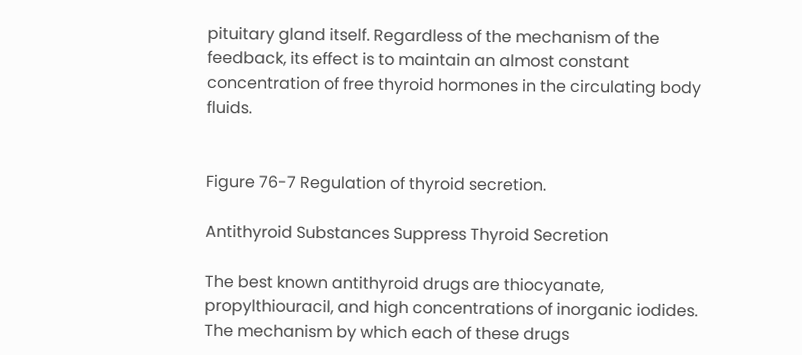pituitary gland itself. Regardless of the mechanism of the feedback, its effect is to maintain an almost constant concentration of free thyroid hormones in the circulating body fluids.


Figure 76-7 Regulation of thyroid secretion.

Antithyroid Substances Suppress Thyroid Secretion

The best known antithyroid drugs are thiocyanate, propylthiouracil, and high concentrations of inorganic iodides. The mechanism by which each of these drugs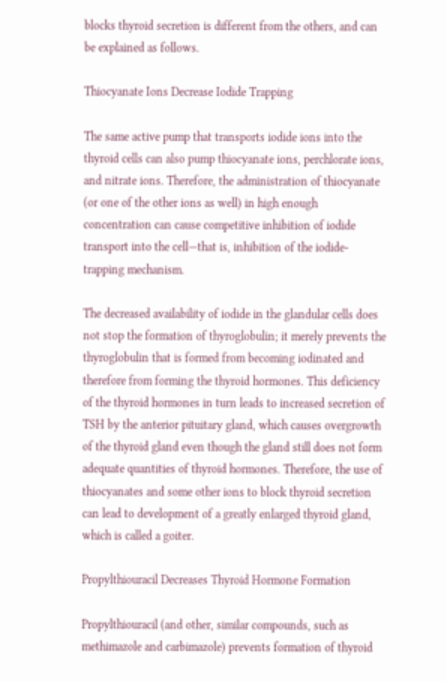blocks thyroid secretion is different from the others, and can be explained as follows.

Thiocyanate Ions Decrease Iodide Trapping

The same active pump that transports iodide ions into the thyroid cells can also pump thiocyanate ions, perchlorate ions, and nitrate ions. Therefore, the administration of thiocyanate (or one of the other ions as well) in high enough concentration can cause competitive inhibition of iodide transport into the cell—that is, inhibition of the iodide-trapping mechanism.

The decreased availability of iodide in the glandular cells does not stop the formation of thyroglobulin; it merely prevents the thyroglobulin that is formed from becoming iodinated and therefore from forming the thyroid hormones. This deficiency of the thyroid hormones in turn leads to increased secretion of TSH by the anterior pituitary gland, which causes overgrowth of the thyroid gland even though the gland still does not form adequate quantities of thyroid hormones. Therefore, the use of thiocyanates and some other ions to block thyroid secretion can lead to development of a greatly enlarged thyroid gland, which is called a goiter.

Propylthiouracil Decreases Thyroid Hormone Formation

Propylthiouracil (and other, similar compounds, such as methimazole and carbimazole) prevents formation of thyroid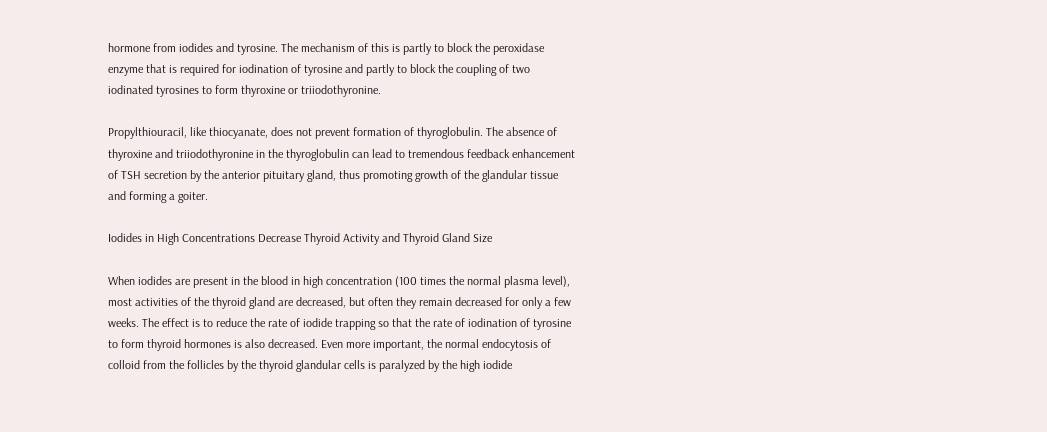hormone from iodides and tyrosine. The mechanism of this is partly to block the peroxidase enzyme that is required for iodination of tyrosine and partly to block the coupling of two iodinated tyrosines to form thyroxine or triiodothyronine.

Propylthiouracil, like thiocyanate, does not prevent formation of thyroglobulin. The absence of thyroxine and triiodothyronine in the thyroglobulin can lead to tremendous feedback enhancement of TSH secretion by the anterior pituitary gland, thus promoting growth of the glandular tissue and forming a goiter.

Iodides in High Concentrations Decrease Thyroid Activity and Thyroid Gland Size

When iodides are present in the blood in high concentration (100 times the normal plasma level), most activities of the thyroid gland are decreased, but often they remain decreased for only a few weeks. The effect is to reduce the rate of iodide trapping so that the rate of iodination of tyrosine to form thyroid hormones is also decreased. Even more important, the normal endocytosis of colloid from the follicles by the thyroid glandular cells is paralyzed by the high iodide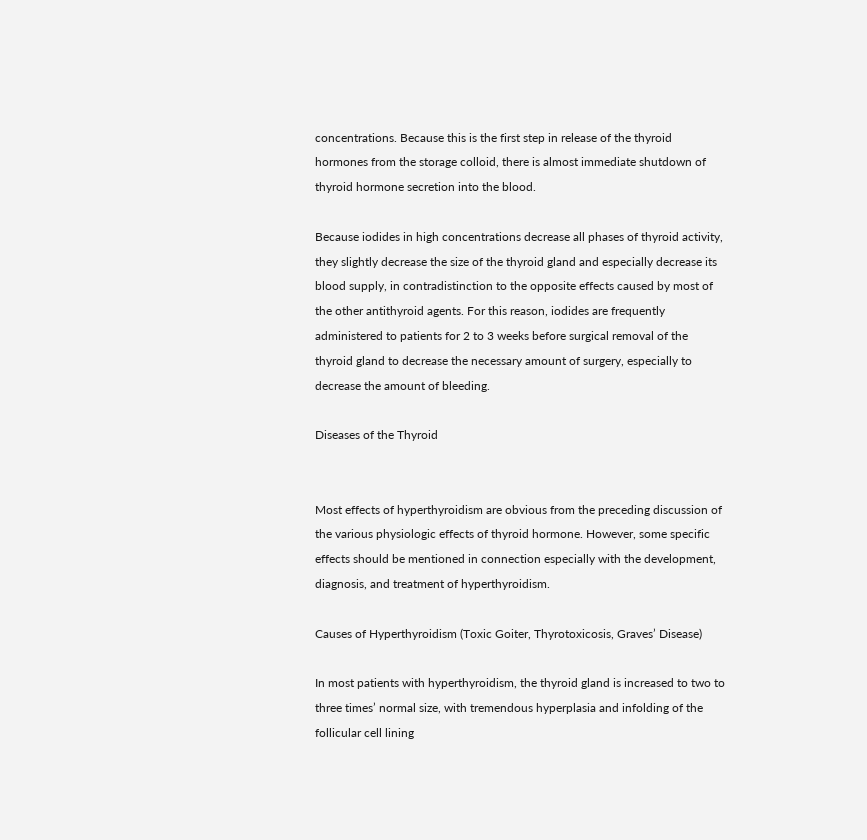concentrations. Because this is the first step in release of the thyroid hormones from the storage colloid, there is almost immediate shutdown of thyroid hormone secretion into the blood.

Because iodides in high concentrations decrease all phases of thyroid activity, they slightly decrease the size of the thyroid gland and especially decrease its blood supply, in contradistinction to the opposite effects caused by most of the other antithyroid agents. For this reason, iodides are frequently administered to patients for 2 to 3 weeks before surgical removal of the thyroid gland to decrease the necessary amount of surgery, especially to decrease the amount of bleeding.

Diseases of the Thyroid


Most effects of hyperthyroidism are obvious from the preceding discussion of the various physiologic effects of thyroid hormone. However, some specific effects should be mentioned in connection especially with the development, diagnosis, and treatment of hyperthyroidism.

Causes of Hyperthyroidism (Toxic Goiter, Thyrotoxicosis, Graves’ Disease)

In most patients with hyperthyroidism, the thyroid gland is increased to two to three times’ normal size, with tremendous hyperplasia and infolding of the follicular cell lining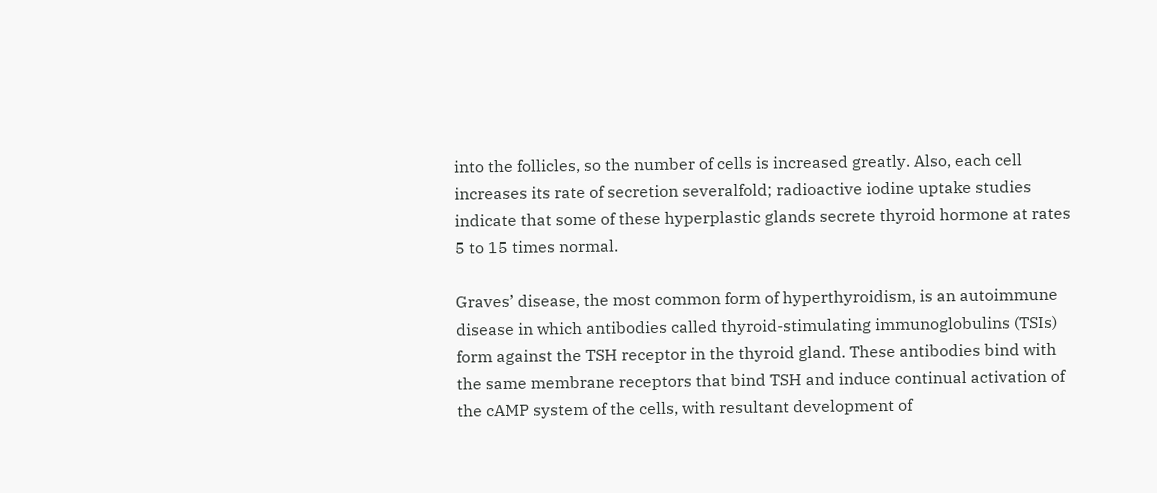into the follicles, so the number of cells is increased greatly. Also, each cell increases its rate of secretion severalfold; radioactive iodine uptake studies indicate that some of these hyperplastic glands secrete thyroid hormone at rates 5 to 15 times normal.

Graves’ disease, the most common form of hyperthyroidism, is an autoimmune disease in which antibodies called thyroid-stimulating immunoglobulins (TSIs) form against the TSH receptor in the thyroid gland. These antibodies bind with the same membrane receptors that bind TSH and induce continual activation of the cAMP system of the cells, with resultant development of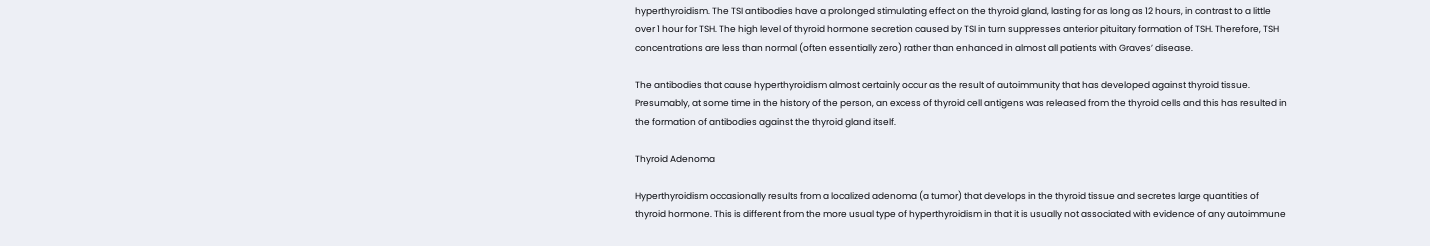hyperthyroidism. The TSI antibodies have a prolonged stimulating effect on the thyroid gland, lasting for as long as 12 hours, in contrast to a little over 1 hour for TSH. The high level of thyroid hormone secretion caused by TSI in turn suppresses anterior pituitary formation of TSH. Therefore, TSH concentrations are less than normal (often essentially zero) rather than enhanced in almost all patients with Graves’ disease.

The antibodies that cause hyperthyroidism almost certainly occur as the result of autoimmunity that has developed against thyroid tissue. Presumably, at some time in the history of the person, an excess of thyroid cell antigens was released from the thyroid cells and this has resulted in the formation of antibodies against the thyroid gland itself.

Thyroid Adenoma

Hyperthyroidism occasionally results from a localized adenoma (a tumor) that develops in the thyroid tissue and secretes large quantities of thyroid hormone. This is different from the more usual type of hyperthyroidism in that it is usually not associated with evidence of any autoimmune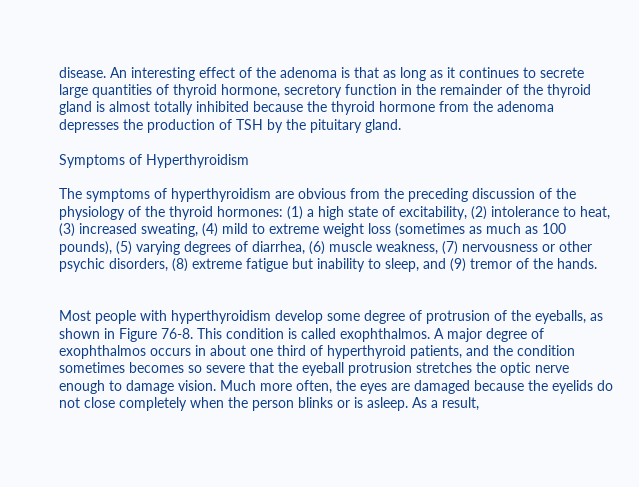disease. An interesting effect of the adenoma is that as long as it continues to secrete large quantities of thyroid hormone, secretory function in the remainder of the thyroid gland is almost totally inhibited because the thyroid hormone from the adenoma depresses the production of TSH by the pituitary gland.

Symptoms of Hyperthyroidism

The symptoms of hyperthyroidism are obvious from the preceding discussion of the physiology of the thyroid hormones: (1) a high state of excitability, (2) intolerance to heat, (3) increased sweating, (4) mild to extreme weight loss (sometimes as much as 100 pounds), (5) varying degrees of diarrhea, (6) muscle weakness, (7) nervousness or other psychic disorders, (8) extreme fatigue but inability to sleep, and (9) tremor of the hands.


Most people with hyperthyroidism develop some degree of protrusion of the eyeballs, as shown in Figure 76-8. This condition is called exophthalmos. A major degree of exophthalmos occurs in about one third of hyperthyroid patients, and the condition sometimes becomes so severe that the eyeball protrusion stretches the optic nerve enough to damage vision. Much more often, the eyes are damaged because the eyelids do not close completely when the person blinks or is asleep. As a result,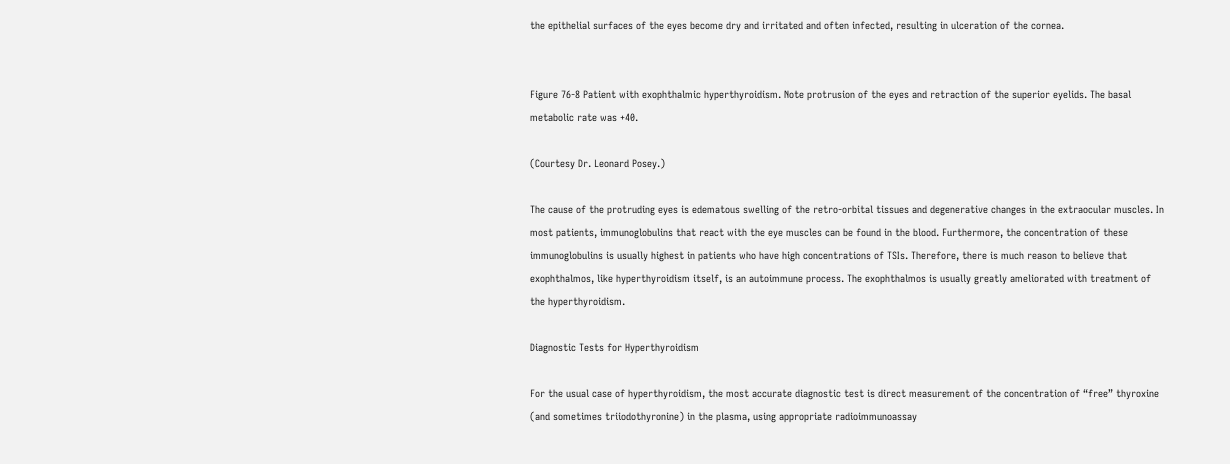the epithelial surfaces of the eyes become dry and irritated and often infected, resulting in ulceration of the cornea.


Figure 76-8 Patient with exophthalmic hyperthyroidism. Note protrusion of the eyes and retraction of the superior eyelids. The basal metabolic rate was +40.

(Courtesy Dr. Leonard Posey.)

The cause of the protruding eyes is edematous swelling of the retro-orbital tissues and degenerative changes in the extraocular muscles. In most patients, immunoglobulins that react with the eye muscles can be found in the blood. Furthermore, the concentration of these immunoglobulins is usually highest in patients who have high concentrations of TSIs. Therefore, there is much reason to believe that exophthalmos, like hyperthyroidism itself, is an autoimmune process. The exophthalmos is usually greatly ameliorated with treatment of the hyperthyroidism.

Diagnostic Tests for Hyperthyroidism

For the usual case of hyperthyroidism, the most accurate diagnostic test is direct measurement of the concentration of “free” thyroxine (and sometimes triiodothyronine) in the plasma, using appropriate radioimmunoassay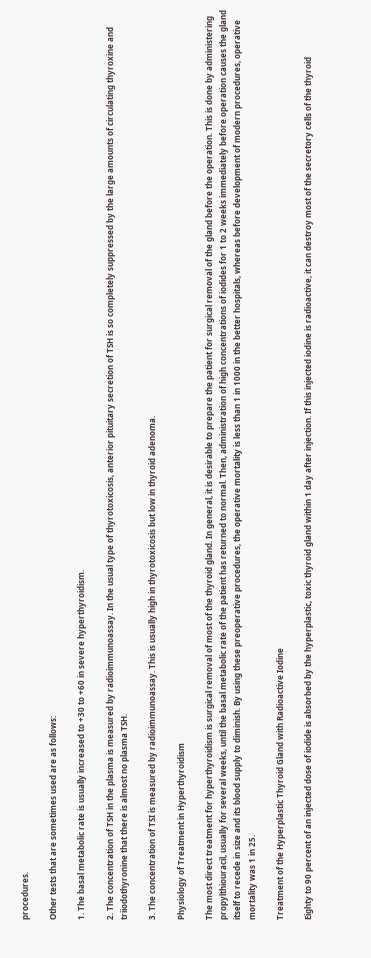procedures.

Other tests that are sometimes used are as follows:

1. The basal metabolic rate is usually increased to +30 to +60 in severe hyperthyroidism.

2. The concentration of TSH in the plasma is measured by radioimmunoassay. In the usual type of thyrotoxicosis, anterior pituitary secretion of TSH is so completely suppressed by the large amounts of circulating thyroxine and triiodothyronine that there is almost no plasma TSH.

3. The concentration of TSI is measured by radioimmunoassay. This is usually high in thyrotoxicosis but low in thyroid adenoma.

Physiology of Treatment in Hyperthyroidism

The most direct treatment for hyperthyroidism is surgical removal of most of the thyroid gland. In general, it is desirable to prepare the patient for surgical removal of the gland before the operation. This is done by administering propylthiouracil, usually for several weeks, until the basal metabolic rate of the patient has returned to normal. Then, administration of high concentrations of iodides for 1 to 2 weeks immediately before operation causes the gland itself to recede in size and its blood supply to diminish. By using these preoperative procedures, the operative mortality is less than 1 in 1000 in the better hospitals, whereas before development of modern procedures, operative mortality was 1 in 25.

Treatment of the Hyperplastic Thyroid Gland with Radioactive Iodine

Eighty to 90 percent of an injected dose of iodide is absorbed by the hyperplastic, toxic thyroid gland within 1 day after injection. If this injected iodine is radioactive, it can destroy most of the secretory cells of the thyroid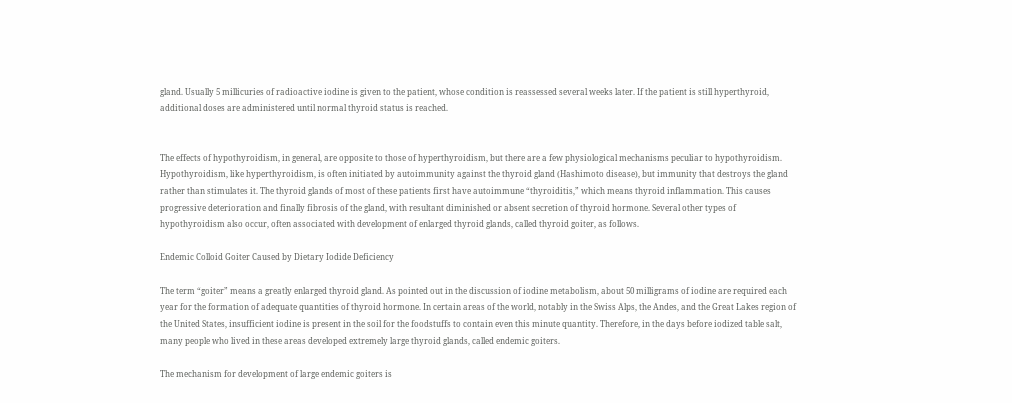gland. Usually 5 millicuries of radioactive iodine is given to the patient, whose condition is reassessed several weeks later. If the patient is still hyperthyroid, additional doses are administered until normal thyroid status is reached.


The effects of hypothyroidism, in general, are opposite to those of hyperthyroidism, but there are a few physiological mechanisms peculiar to hypothyroidism. Hypothyroidism, like hyperthyroidism, is often initiated by autoimmunity against the thyroid gland (Hashimoto disease), but immunity that destroys the gland rather than stimulates it. The thyroid glands of most of these patients first have autoimmune “thyroiditis,” which means thyroid inflammation. This causes progressive deterioration and finally fibrosis of the gland, with resultant diminished or absent secretion of thyroid hormone. Several other types of hypothyroidism also occur, often associated with development of enlarged thyroid glands, called thyroid goiter, as follows.

Endemic Colloid Goiter Caused by Dietary Iodide Deficiency

The term “goiter” means a greatly enlarged thyroid gland. As pointed out in the discussion of iodine metabolism, about 50 milligrams of iodine are required each year for the formation of adequate quantities of thyroid hormone. In certain areas of the world, notably in the Swiss Alps, the Andes, and the Great Lakes region of the United States, insufficient iodine is present in the soil for the foodstuffs to contain even this minute quantity. Therefore, in the days before iodized table salt, many people who lived in these areas developed extremely large thyroid glands, called endemic goiters.

The mechanism for development of large endemic goiters is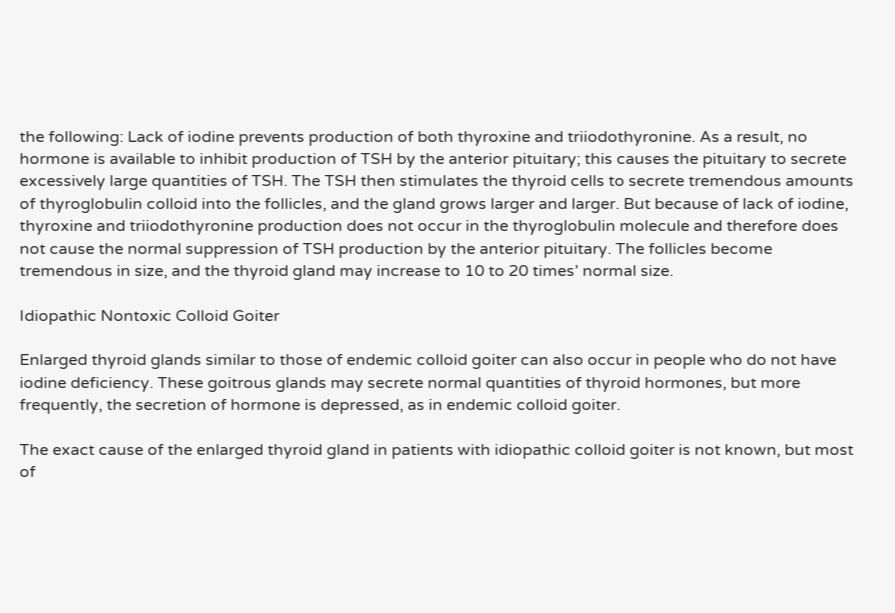the following: Lack of iodine prevents production of both thyroxine and triiodothyronine. As a result, no hormone is available to inhibit production of TSH by the anterior pituitary; this causes the pituitary to secrete excessively large quantities of TSH. The TSH then stimulates the thyroid cells to secrete tremendous amounts of thyroglobulin colloid into the follicles, and the gland grows larger and larger. But because of lack of iodine, thyroxine and triiodothyronine production does not occur in the thyroglobulin molecule and therefore does not cause the normal suppression of TSH production by the anterior pituitary. The follicles become tremendous in size, and the thyroid gland may increase to 10 to 20 times’ normal size.

Idiopathic Nontoxic Colloid Goiter

Enlarged thyroid glands similar to those of endemic colloid goiter can also occur in people who do not have iodine deficiency. These goitrous glands may secrete normal quantities of thyroid hormones, but more frequently, the secretion of hormone is depressed, as in endemic colloid goiter.

The exact cause of the enlarged thyroid gland in patients with idiopathic colloid goiter is not known, but most of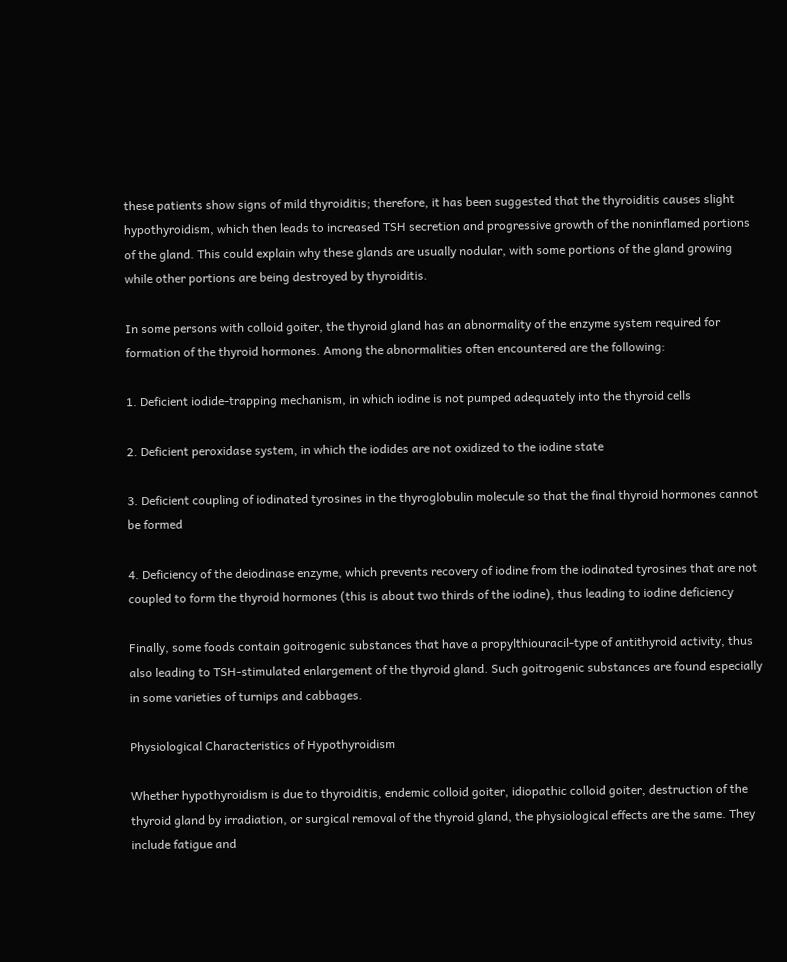these patients show signs of mild thyroiditis; therefore, it has been suggested that the thyroiditis causes slight hypothyroidism, which then leads to increased TSH secretion and progressive growth of the noninflamed portions of the gland. This could explain why these glands are usually nodular, with some portions of the gland growing while other portions are being destroyed by thyroiditis.

In some persons with colloid goiter, the thyroid gland has an abnormality of the enzyme system required for formation of the thyroid hormones. Among the abnormalities often encountered are the following:

1. Deficient iodide-trapping mechanism, in which iodine is not pumped adequately into the thyroid cells

2. Deficient peroxidase system, in which the iodides are not oxidized to the iodine state

3. Deficient coupling of iodinated tyrosines in the thyroglobulin molecule so that the final thyroid hormones cannot be formed

4. Deficiency of the deiodinase enzyme, which prevents recovery of iodine from the iodinated tyrosines that are not coupled to form the thyroid hormones (this is about two thirds of the iodine), thus leading to iodine deficiency

Finally, some foods contain goitrogenic substances that have a propylthiouracil-type of antithyroid activity, thus also leading to TSH-stimulated enlargement of the thyroid gland. Such goitrogenic substances are found especially in some varieties of turnips and cabbages.

Physiological Characteristics of Hypothyroidism

Whether hypothyroidism is due to thyroiditis, endemic colloid goiter, idiopathic colloid goiter, destruction of the thyroid gland by irradiation, or surgical removal of the thyroid gland, the physiological effects are the same. They include fatigue and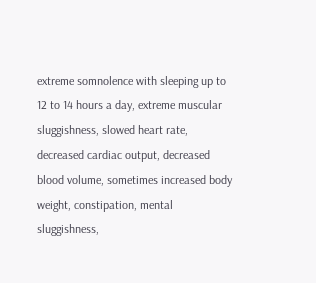extreme somnolence with sleeping up to 12 to 14 hours a day, extreme muscular sluggishness, slowed heart rate, decreased cardiac output, decreased blood volume, sometimes increased body weight, constipation, mental sluggishness,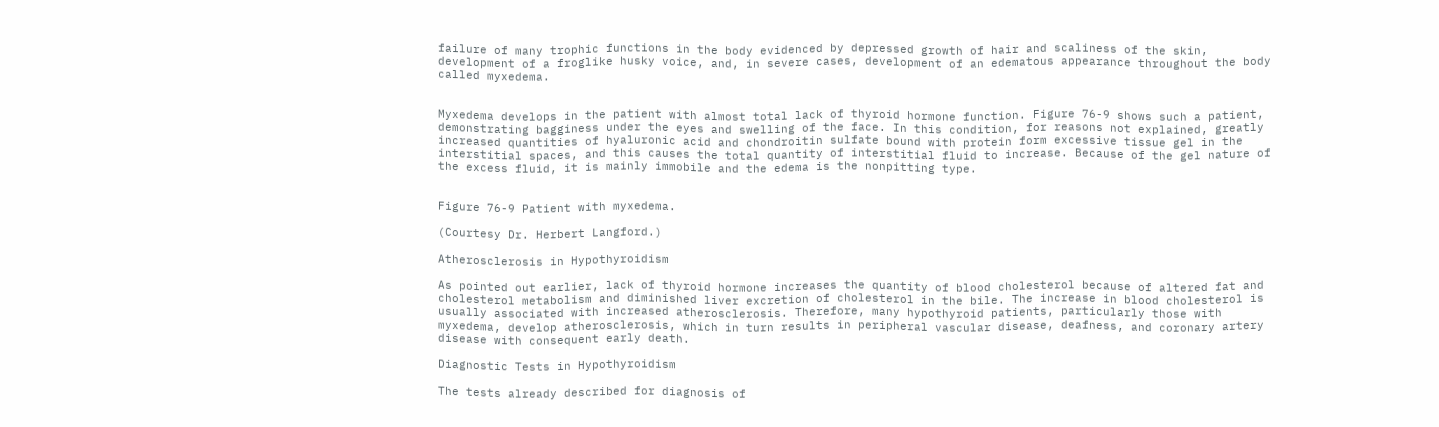failure of many trophic functions in the body evidenced by depressed growth of hair and scaliness of the skin, development of a froglike husky voice, and, in severe cases, development of an edematous appearance throughout the body called myxedema.


Myxedema develops in the patient with almost total lack of thyroid hormone function. Figure 76-9 shows such a patient, demonstrating bagginess under the eyes and swelling of the face. In this condition, for reasons not explained, greatly increased quantities of hyaluronic acid and chondroitin sulfate bound with protein form excessive tissue gel in the interstitial spaces, and this causes the total quantity of interstitial fluid to increase. Because of the gel nature of the excess fluid, it is mainly immobile and the edema is the nonpitting type.


Figure 76-9 Patient with myxedema.

(Courtesy Dr. Herbert Langford.)

Atherosclerosis in Hypothyroidism

As pointed out earlier, lack of thyroid hormone increases the quantity of blood cholesterol because of altered fat and cholesterol metabolism and diminished liver excretion of cholesterol in the bile. The increase in blood cholesterol is usually associated with increased atherosclerosis. Therefore, many hypothyroid patients, particularly those with myxedema, develop atherosclerosis, which in turn results in peripheral vascular disease, deafness, and coronary artery disease with consequent early death.

Diagnostic Tests in Hypothyroidism

The tests already described for diagnosis of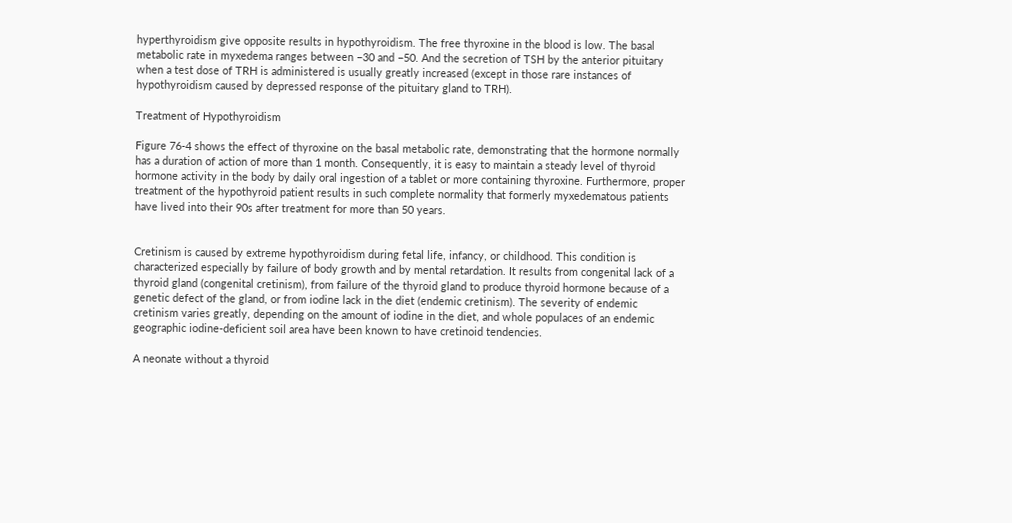hyperthyroidism give opposite results in hypothyroidism. The free thyroxine in the blood is low. The basal metabolic rate in myxedema ranges between −30 and −50. And the secretion of TSH by the anterior pituitary when a test dose of TRH is administered is usually greatly increased (except in those rare instances of hypothyroidism caused by depressed response of the pituitary gland to TRH).

Treatment of Hypothyroidism

Figure 76-4 shows the effect of thyroxine on the basal metabolic rate, demonstrating that the hormone normally has a duration of action of more than 1 month. Consequently, it is easy to maintain a steady level of thyroid hormone activity in the body by daily oral ingestion of a tablet or more containing thyroxine. Furthermore, proper treatment of the hypothyroid patient results in such complete normality that formerly myxedematous patients have lived into their 90s after treatment for more than 50 years.


Cretinism is caused by extreme hypothyroidism during fetal life, infancy, or childhood. This condition is characterized especially by failure of body growth and by mental retardation. It results from congenital lack of a thyroid gland (congenital cretinism), from failure of the thyroid gland to produce thyroid hormone because of a genetic defect of the gland, or from iodine lack in the diet (endemic cretinism). The severity of endemic cretinism varies greatly, depending on the amount of iodine in the diet, and whole populaces of an endemic geographic iodine-deficient soil area have been known to have cretinoid tendencies.

A neonate without a thyroid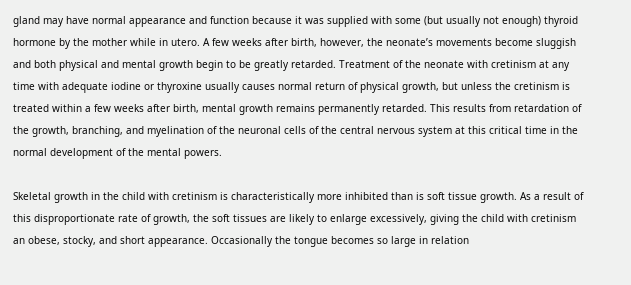gland may have normal appearance and function because it was supplied with some (but usually not enough) thyroid hormone by the mother while in utero. A few weeks after birth, however, the neonate’s movements become sluggish and both physical and mental growth begin to be greatly retarded. Treatment of the neonate with cretinism at any time with adequate iodine or thyroxine usually causes normal return of physical growth, but unless the cretinism is treated within a few weeks after birth, mental growth remains permanently retarded. This results from retardation of the growth, branching, and myelination of the neuronal cells of the central nervous system at this critical time in the normal development of the mental powers.

Skeletal growth in the child with cretinism is characteristically more inhibited than is soft tissue growth. As a result of this disproportionate rate of growth, the soft tissues are likely to enlarge excessively, giving the child with cretinism an obese, stocky, and short appearance. Occasionally the tongue becomes so large in relation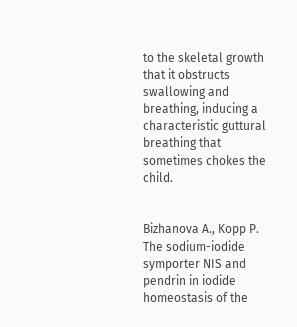to the skeletal growth that it obstructs swallowing and breathing, inducing a characteristic guttural breathing that sometimes chokes the child.


Bizhanova A., Kopp P. The sodium-iodide symporter NIS and pendrin in iodide homeostasis of the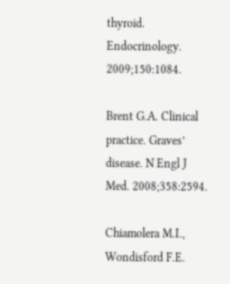thyroid. Endocrinology. 2009;150:1084.

Brent G.A. Clinical practice. Graves’ disease. N Engl J Med. 2008;358:2594.

Chiamolera M.I., Wondisford F.E.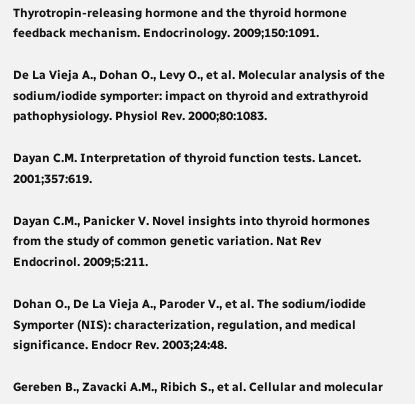Thyrotropin-releasing hormone and the thyroid hormone feedback mechanism. Endocrinology. 2009;150:1091.

De La Vieja A., Dohan O., Levy O., et al. Molecular analysis of the sodium/iodide symporter: impact on thyroid and extrathyroid pathophysiology. Physiol Rev. 2000;80:1083.

Dayan C.M. Interpretation of thyroid function tests. Lancet. 2001;357:619.

Dayan C.M., Panicker V. Novel insights into thyroid hormones from the study of common genetic variation. Nat Rev Endocrinol. 2009;5:211.

Dohan O., De La Vieja A., Paroder V., et al. The sodium/iodide Symporter (NIS): characterization, regulation, and medical significance. Endocr Rev. 2003;24:48.

Gereben B., Zavacki A.M., Ribich S., et al. Cellular and molecular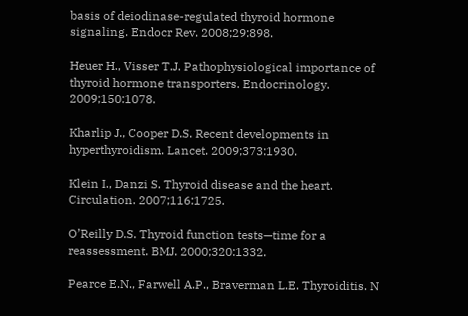basis of deiodinase-regulated thyroid hormone signaling. Endocr Rev. 2008;29:898.

Heuer H., Visser T.J. Pathophysiological importance of thyroid hormone transporters. Endocrinology. 2009;150:1078.

Kharlip J., Cooper D.S. Recent developments in hyperthyroidism. Lancet. 2009;373:1930.

Klein I., Danzi S. Thyroid disease and the heart. Circulation. 2007;116:1725.

O’Reilly D.S. Thyroid function tests—time for a reassessment. BMJ. 2000;320:1332.

Pearce E.N., Farwell A.P., Braverman L.E. Thyroiditis. N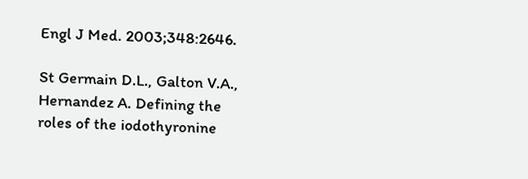Engl J Med. 2003;348:2646.

St Germain D.L., Galton V.A., Hernandez A. Defining the roles of the iodothyronine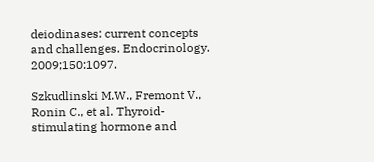deiodinases: current concepts and challenges. Endocrinology. 2009;150:1097.

Szkudlinski M.W., Fremont V., Ronin C., et al. Thyroid-stimulating hormone and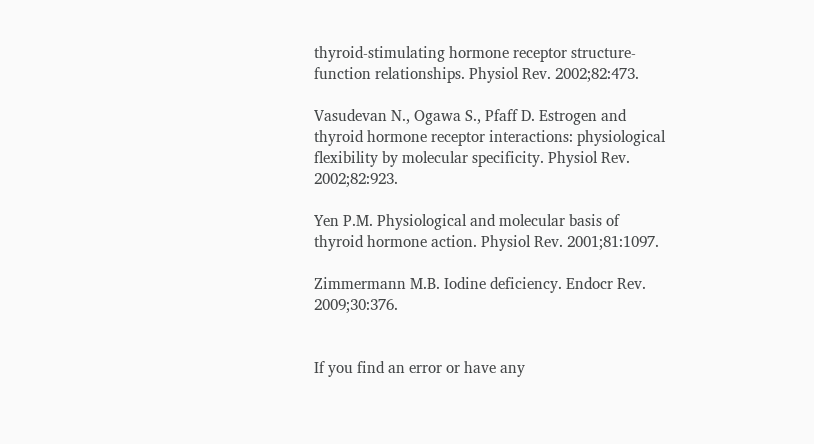thyroid-stimulating hormone receptor structure-function relationships. Physiol Rev. 2002;82:473.

Vasudevan N., Ogawa S., Pfaff D. Estrogen and thyroid hormone receptor interactions: physiological flexibility by molecular specificity. Physiol Rev. 2002;82:923.

Yen P.M. Physiological and molecular basis of thyroid hormone action. Physiol Rev. 2001;81:1097.

Zimmermann M.B. Iodine deficiency. Endocr Rev. 2009;30:376.


If you find an error or have any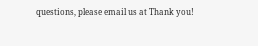questions, please email us at Thank you!